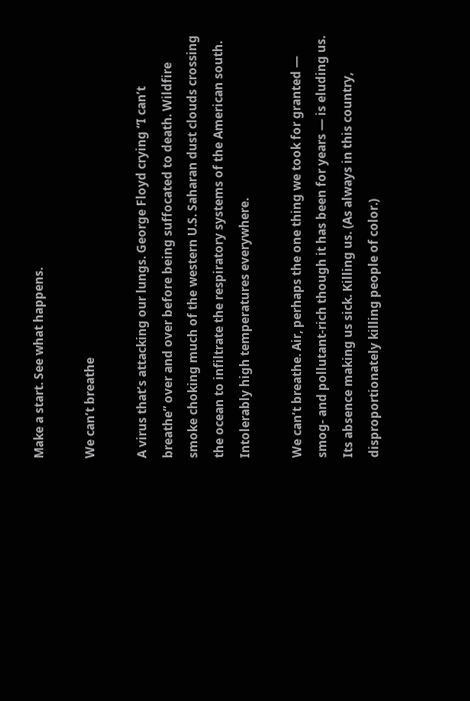Make a start. See what happens.

We can’t breathe

A virus that’s attacking our lungs. George Floyd crying “I can’t breathe” over and over before being suffocated to death. Wildfire smoke choking much of the western U.S. Saharan dust clouds crossing the ocean to infiltrate the respiratory systems of the American south. Intolerably high temperatures everywhere.

We can’t breathe. Air, perhaps the one thing we took for granted — smog- and pollutant-rich though it has been for years — is eluding us. Its absence making us sick. Killing us. (As always in this country, disproportionately killing people of color.)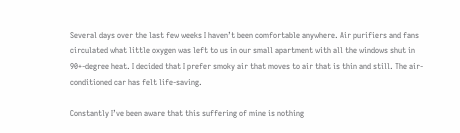Several days over the last few weeks I haven’t been comfortable anywhere. Air purifiers and fans circulated what little oxygen was left to us in our small apartment with all the windows shut in 90+-degree heat. I decided that I prefer smoky air that moves to air that is thin and still. The air-conditioned car has felt life-saving.

Constantly I’ve been aware that this suffering of mine is nothing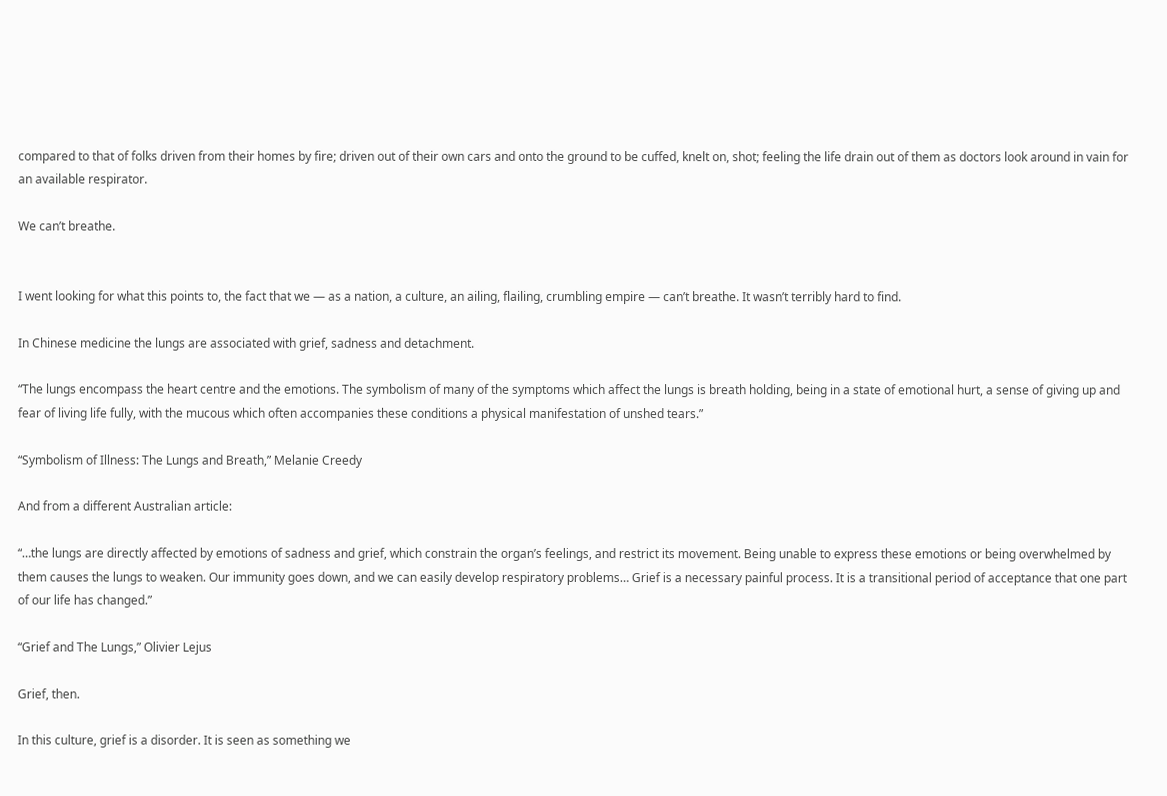compared to that of folks driven from their homes by fire; driven out of their own cars and onto the ground to be cuffed, knelt on, shot; feeling the life drain out of them as doctors look around in vain for an available respirator.

We can’t breathe.


I went looking for what this points to, the fact that we — as a nation, a culture, an ailing, flailing, crumbling empire — can’t breathe. It wasn’t terribly hard to find.

In Chinese medicine the lungs are associated with grief, sadness and detachment.

“The lungs encompass the heart centre and the emotions. The symbolism of many of the symptoms which affect the lungs is breath holding, being in a state of emotional hurt, a sense of giving up and fear of living life fully, with the mucous which often accompanies these conditions a physical manifestation of unshed tears.”

“Symbolism of Illness: The Lungs and Breath,” Melanie Creedy

And from a different Australian article:

“…the lungs are directly affected by emotions of sadness and grief, which constrain the organ’s feelings, and restrict its movement. Being unable to express these emotions or being overwhelmed by them causes the lungs to weaken. Our immunity goes down, and we can easily develop respiratory problems… Grief is a necessary painful process. It is a transitional period of acceptance that one part of our life has changed.”

“Grief and The Lungs,” Olivier Lejus

Grief, then.

In this culture, grief is a disorder. It is seen as something we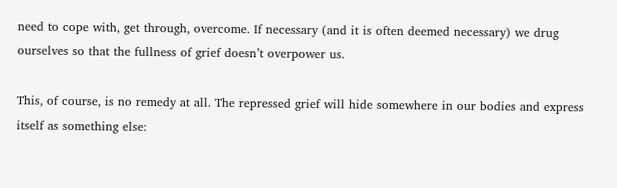need to cope with, get through, overcome. If necessary (and it is often deemed necessary) we drug ourselves so that the fullness of grief doesn’t overpower us.

This, of course, is no remedy at all. The repressed grief will hide somewhere in our bodies and express itself as something else: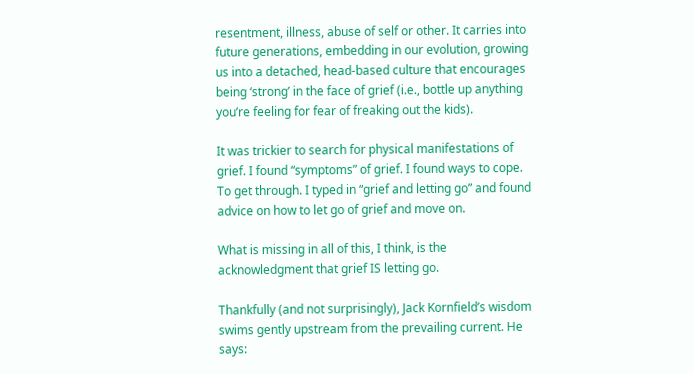resentment, illness, abuse of self or other. It carries into future generations, embedding in our evolution, growing us into a detached, head-based culture that encourages being ‘strong’ in the face of grief (i.e., bottle up anything you’re feeling for fear of freaking out the kids).

It was trickier to search for physical manifestations of grief. I found “symptoms” of grief. I found ways to cope. To get through. I typed in “grief and letting go” and found advice on how to let go of grief and move on.

What is missing in all of this, I think, is the acknowledgment that grief IS letting go.

Thankfully (and not surprisingly), Jack Kornfield’s wisdom swims gently upstream from the prevailing current. He says: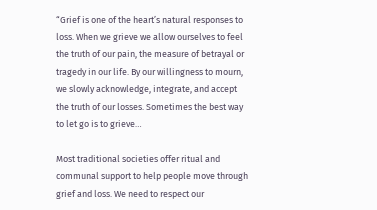“Grief is one of the heart’s natural responses to loss. When we grieve we allow ourselves to feel the truth of our pain, the measure of betrayal or tragedy in our life. By our willingness to mourn, we slowly acknowledge, integrate, and accept the truth of our losses. Sometimes the best way to let go is to grieve…

Most traditional societies offer ritual and communal support to help people move through grief and loss. We need to respect our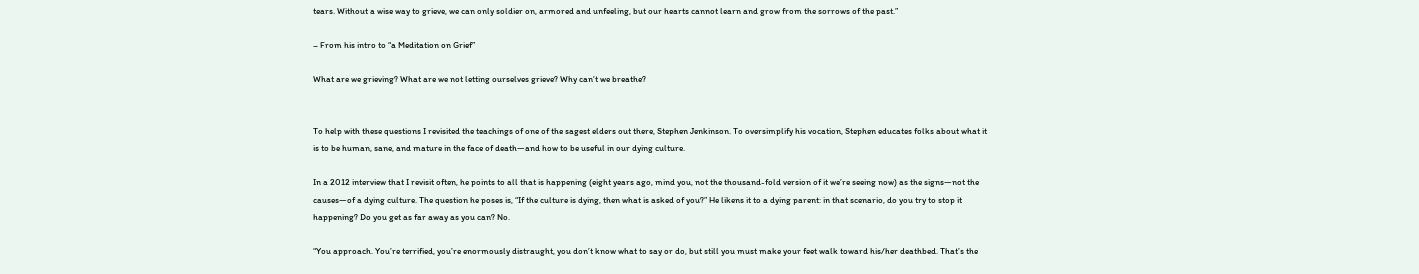tears. Without a wise way to grieve, we can only soldier on, armored and unfeeling, but our hearts cannot learn and grow from the sorrows of the past.”

– From his intro to “a Meditation on Grief”

What are we grieving? What are we not letting ourselves grieve? Why can’t we breathe?


To help with these questions I revisited the teachings of one of the sagest elders out there, Stephen Jenkinson. To oversimplify his vocation, Stephen educates folks about what it is to be human, sane, and mature in the face of death—and how to be useful in our dying culture.

In a 2012 interview that I revisit often, he points to all that is happening (eight years ago, mind you, not the thousand-fold version of it we’re seeing now) as the signs—not the causes—of a dying culture. The question he poses is, “If the culture is dying, then what is asked of you?” He likens it to a dying parent: in that scenario, do you try to stop it happening? Do you get as far away as you can? No.

“You approach. You’re terrified, you’re enormously distraught, you don’t know what to say or do, but still you must make your feet walk toward his/her deathbed. That’s the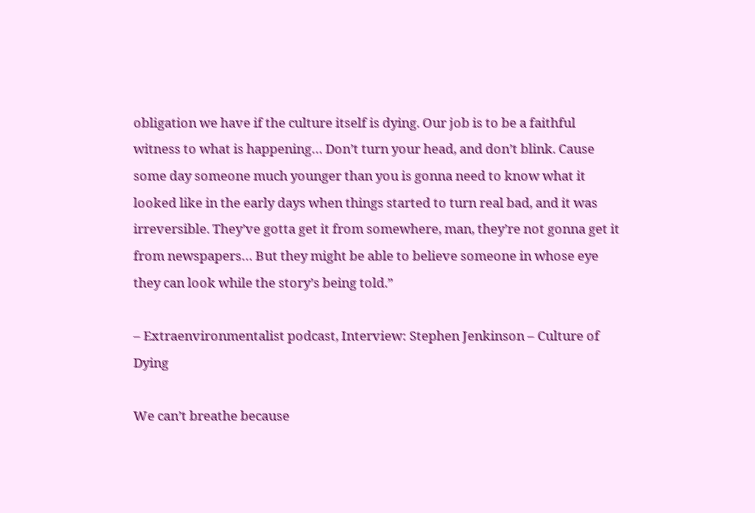obligation we have if the culture itself is dying. Our job is to be a faithful witness to what is happening… Don’t turn your head, and don’t blink. Cause some day someone much younger than you is gonna need to know what it looked like in the early days when things started to turn real bad, and it was irreversible. They’ve gotta get it from somewhere, man, they’re not gonna get it from newspapers… But they might be able to believe someone in whose eye they can look while the story’s being told.”

– Extraenvironmentalist podcast, Interview: Stephen Jenkinson – Culture of Dying

We can’t breathe because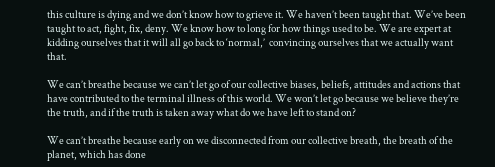this culture is dying and we don’t know how to grieve it. We haven’t been taught that. We’ve been taught to act, fight, fix, deny. We know how to long for how things used to be. We are expert at kidding ourselves that it will all go back to ‘normal,’  convincing ourselves that we actually want that.

We can’t breathe because we can’t let go of our collective biases, beliefs, attitudes and actions that have contributed to the terminal illness of this world. We won’t let go because we believe they’re the truth, and if the truth is taken away what do we have left to stand on?

We can’t breathe because early on we disconnected from our collective breath, the breath of the planet, which has done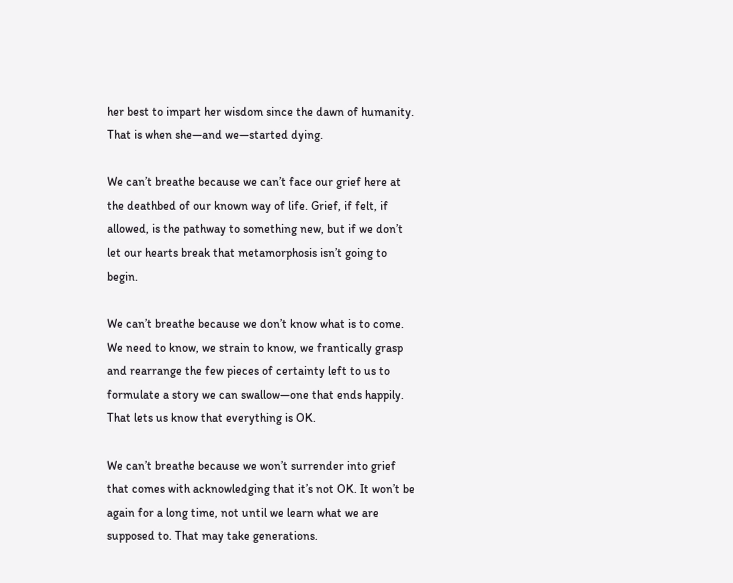her best to impart her wisdom since the dawn of humanity. That is when she—and we—started dying.

We can’t breathe because we can’t face our grief here at the deathbed of our known way of life. Grief, if felt, if allowed, is the pathway to something new, but if we don’t let our hearts break that metamorphosis isn’t going to begin.

We can’t breathe because we don’t know what is to come. We need to know, we strain to know, we frantically grasp and rearrange the few pieces of certainty left to us to formulate a story we can swallow—one that ends happily. That lets us know that everything is OK.

We can’t breathe because we won’t surrender into grief that comes with acknowledging that it’s not OK. It won’t be again for a long time, not until we learn what we are supposed to. That may take generations.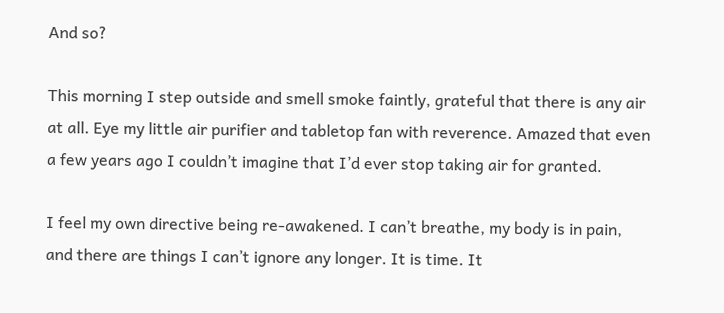And so?

This morning I step outside and smell smoke faintly, grateful that there is any air at all. Eye my little air purifier and tabletop fan with reverence. Amazed that even a few years ago I couldn’t imagine that I’d ever stop taking air for granted.

I feel my own directive being re-awakened. I can’t breathe, my body is in pain, and there are things I can’t ignore any longer. It is time. It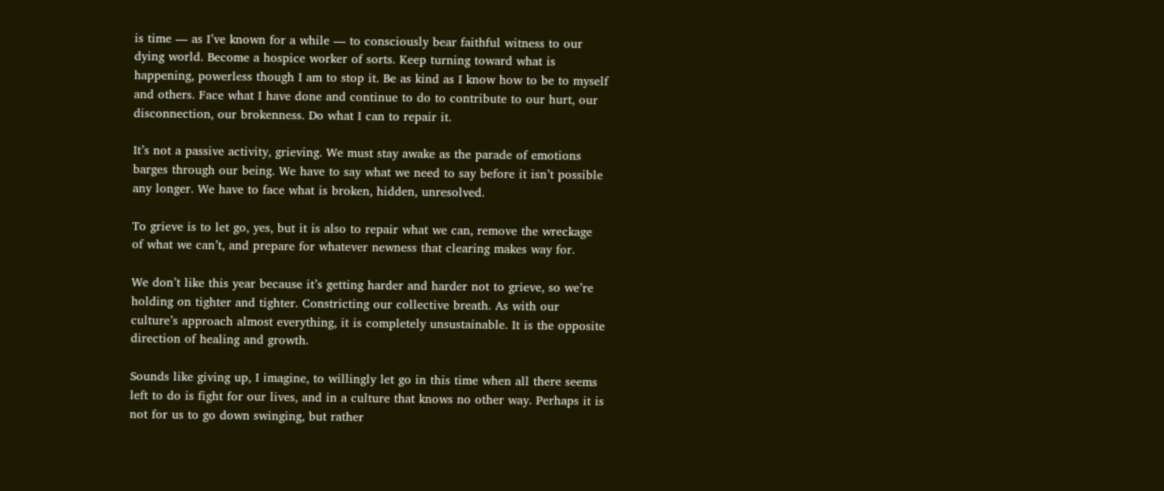is time — as I’ve known for a while — to consciously bear faithful witness to our dying world. Become a hospice worker of sorts. Keep turning toward what is happening, powerless though I am to stop it. Be as kind as I know how to be to myself and others. Face what I have done and continue to do to contribute to our hurt, our disconnection, our brokenness. Do what I can to repair it.

It’s not a passive activity, grieving. We must stay awake as the parade of emotions barges through our being. We have to say what we need to say before it isn’t possible any longer. We have to face what is broken, hidden, unresolved.

To grieve is to let go, yes, but it is also to repair what we can, remove the wreckage of what we can’t, and prepare for whatever newness that clearing makes way for.

We don’t like this year because it’s getting harder and harder not to grieve, so we’re holding on tighter and tighter. Constricting our collective breath. As with our culture’s approach almost everything, it is completely unsustainable. It is the opposite direction of healing and growth.

Sounds like giving up, I imagine, to willingly let go in this time when all there seems left to do is fight for our lives, and in a culture that knows no other way. Perhaps it is not for us to go down swinging, but rather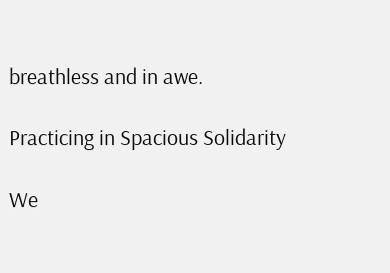breathless and in awe.

Practicing in Spacious Solidarity

We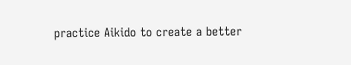practice Aikido to create a better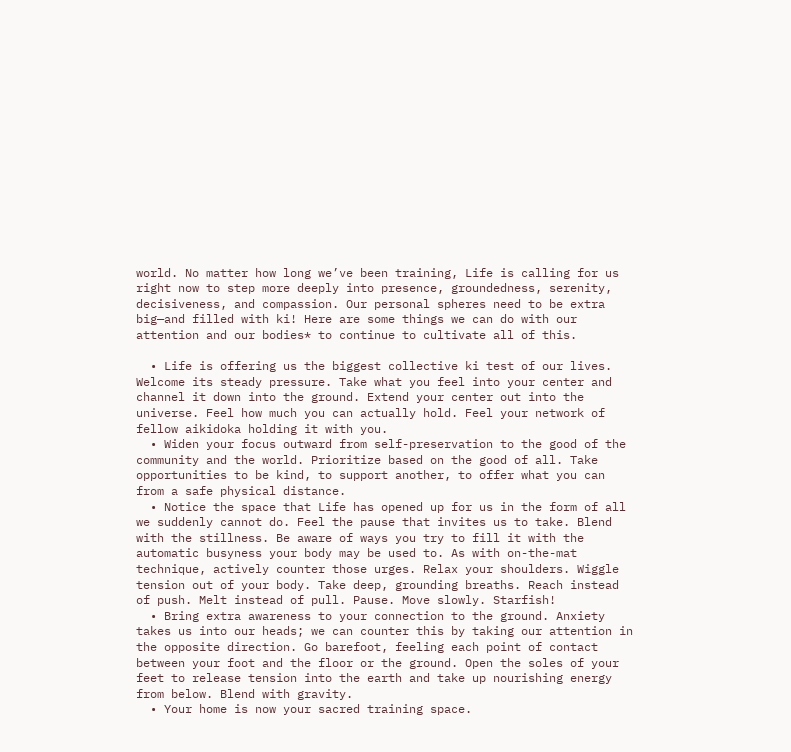world. No matter how long we’ve been training, Life is calling for us right now to step more deeply into presence, groundedness, serenity, decisiveness, and compassion. Our personal spheres need to be extra big—and filled with ki! Here are some things we can do with our attention and our bodies* to continue to cultivate all of this.

  • Life is offering us the biggest collective ki test of our lives. Welcome its steady pressure. Take what you feel into your center and channel it down into the ground. Extend your center out into the universe. Feel how much you can actually hold. Feel your network of fellow aikidoka holding it with you.
  • Widen your focus outward from self-preservation to the good of the community and the world. Prioritize based on the good of all. Take opportunities to be kind, to support another, to offer what you can from a safe physical distance.
  • Notice the space that Life has opened up for us in the form of all we suddenly cannot do. Feel the pause that invites us to take. Blend with the stillness. Be aware of ways you try to fill it with the automatic busyness your body may be used to. As with on-the-mat technique, actively counter those urges. Relax your shoulders. Wiggle tension out of your body. Take deep, grounding breaths. Reach instead of push. Melt instead of pull. Pause. Move slowly. Starfish!
  • Bring extra awareness to your connection to the ground. Anxiety takes us into our heads; we can counter this by taking our attention in the opposite direction. Go barefoot, feeling each point of contact between your foot and the floor or the ground. Open the soles of your feet to release tension into the earth and take up nourishing energy from below. Blend with gravity.
  • Your home is now your sacred training space.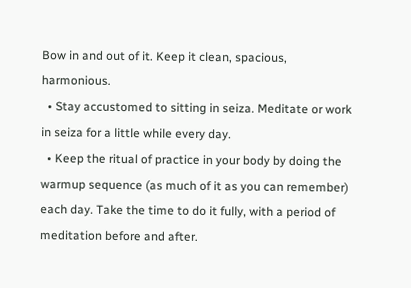Bow in and out of it. Keep it clean, spacious, harmonious.
  • Stay accustomed to sitting in seiza. Meditate or work in seiza for a little while every day.
  • Keep the ritual of practice in your body by doing the warmup sequence (as much of it as you can remember) each day. Take the time to do it fully, with a period of meditation before and after.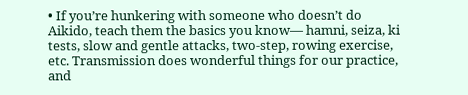• If you’re hunkering with someone who doesn’t do Aikido, teach them the basics you know— hamni, seiza, ki tests, slow and gentle attacks, two-step, rowing exercise, etc. Transmission does wonderful things for our practice, and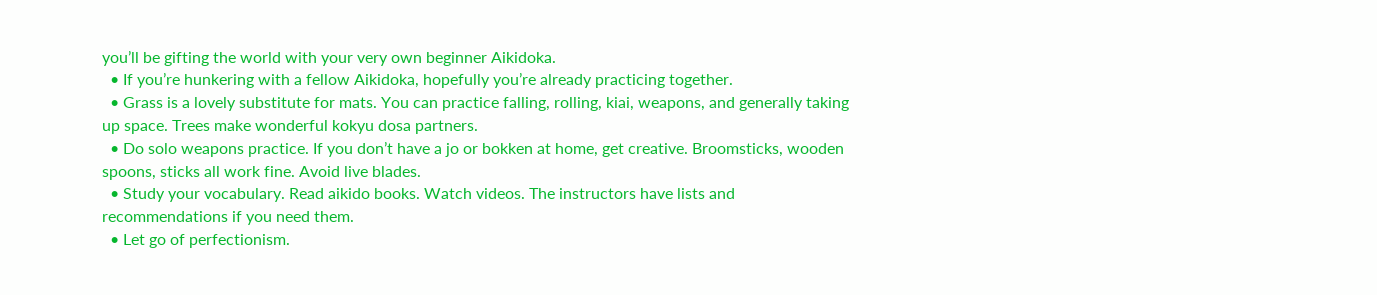you’ll be gifting the world with your very own beginner Aikidoka.
  • If you’re hunkering with a fellow Aikidoka, hopefully you’re already practicing together.
  • Grass is a lovely substitute for mats. You can practice falling, rolling, kiai, weapons, and generally taking up space. Trees make wonderful kokyu dosa partners.
  • Do solo weapons practice. If you don’t have a jo or bokken at home, get creative. Broomsticks, wooden spoons, sticks all work fine. Avoid live blades.
  • Study your vocabulary. Read aikido books. Watch videos. The instructors have lists and recommendations if you need them.
  • Let go of perfectionism.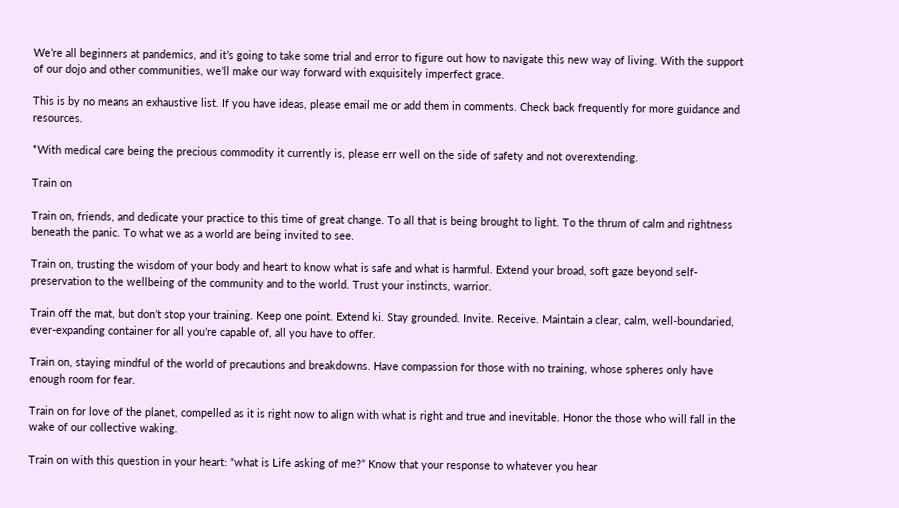We’re all beginners at pandemics, and it’s going to take some trial and error to figure out how to navigate this new way of living. With the support of our dojo and other communities, we’ll make our way forward with exquisitely imperfect grace.

This is by no means an exhaustive list. If you have ideas, please email me or add them in comments. Check back frequently for more guidance and resources.

*With medical care being the precious commodity it currently is, please err well on the side of safety and not overextending.

Train on

Train on, friends, and dedicate your practice to this time of great change. To all that is being brought to light. To the thrum of calm and rightness beneath the panic. To what we as a world are being invited to see.

Train on, trusting the wisdom of your body and heart to know what is safe and what is harmful. Extend your broad, soft gaze beyond self-preservation to the wellbeing of the community and to the world. Trust your instincts, warrior.

Train off the mat, but don’t stop your training. Keep one point. Extend ki. Stay grounded. Invite. Receive. Maintain a clear, calm, well-boundaried, ever-expanding container for all you’re capable of, all you have to offer.

Train on, staying mindful of the world of precautions and breakdowns. Have compassion for those with no training, whose spheres only have enough room for fear.

Train on for love of the planet, compelled as it is right now to align with what is right and true and inevitable. Honor the those who will fall in the wake of our collective waking.

Train on with this question in your heart: “what is Life asking of me?” Know that your response to whatever you hear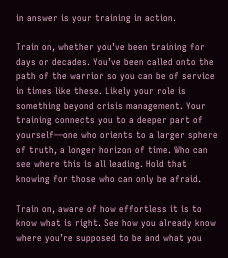in answer is your training in action.

Train on, whether you’ve been training for days or decades. You’ve been called onto the path of the warrior so you can be of service in times like these. Likely your role is something beyond crisis management. Your training connects you to a deeper part of yourself—one who orients to a larger sphere of truth, a longer horizon of time. Who can see where this is all leading. Hold that knowing for those who can only be afraid.

Train on, aware of how effortless it is to know what is right. See how you already know where you’re supposed to be and what you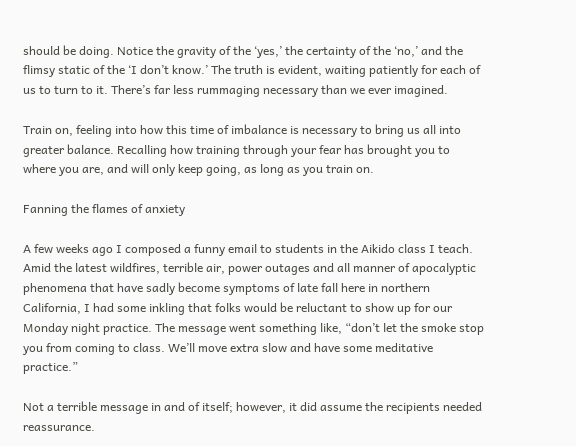should be doing. Notice the gravity of the ‘yes,’ the certainty of the ‘no,’ and the flimsy static of the ‘I don’t know.’ The truth is evident, waiting patiently for each of us to turn to it. There’s far less rummaging necessary than we ever imagined.

Train on, feeling into how this time of imbalance is necessary to bring us all into greater balance. Recalling how training through your fear has brought you to where you are, and will only keep going, as long as you train on.

Fanning the flames of anxiety

A few weeks ago I composed a funny email to students in the Aikido class I teach. Amid the latest wildfires, terrible air, power outages and all manner of apocalyptic phenomena that have sadly become symptoms of late fall here in northern California, I had some inkling that folks would be reluctant to show up for our Monday night practice. The message went something like, “don’t let the smoke stop you from coming to class. We’ll move extra slow and have some meditative practice.”

Not a terrible message in and of itself; however, it did assume the recipients needed reassurance.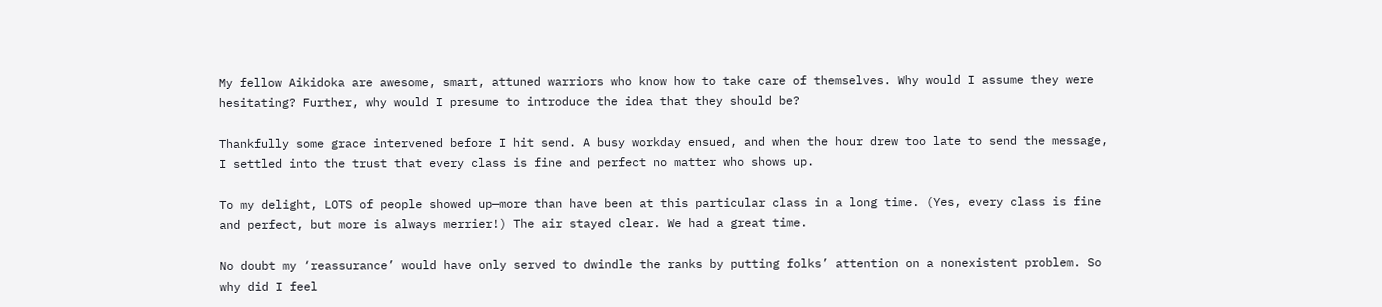My fellow Aikidoka are awesome, smart, attuned warriors who know how to take care of themselves. Why would I assume they were hesitating? Further, why would I presume to introduce the idea that they should be?

Thankfully some grace intervened before I hit send. A busy workday ensued, and when the hour drew too late to send the message, I settled into the trust that every class is fine and perfect no matter who shows up.

To my delight, LOTS of people showed up—more than have been at this particular class in a long time. (Yes, every class is fine and perfect, but more is always merrier!) The air stayed clear. We had a great time.

No doubt my ‘reassurance’ would have only served to dwindle the ranks by putting folks’ attention on a nonexistent problem. So why did I feel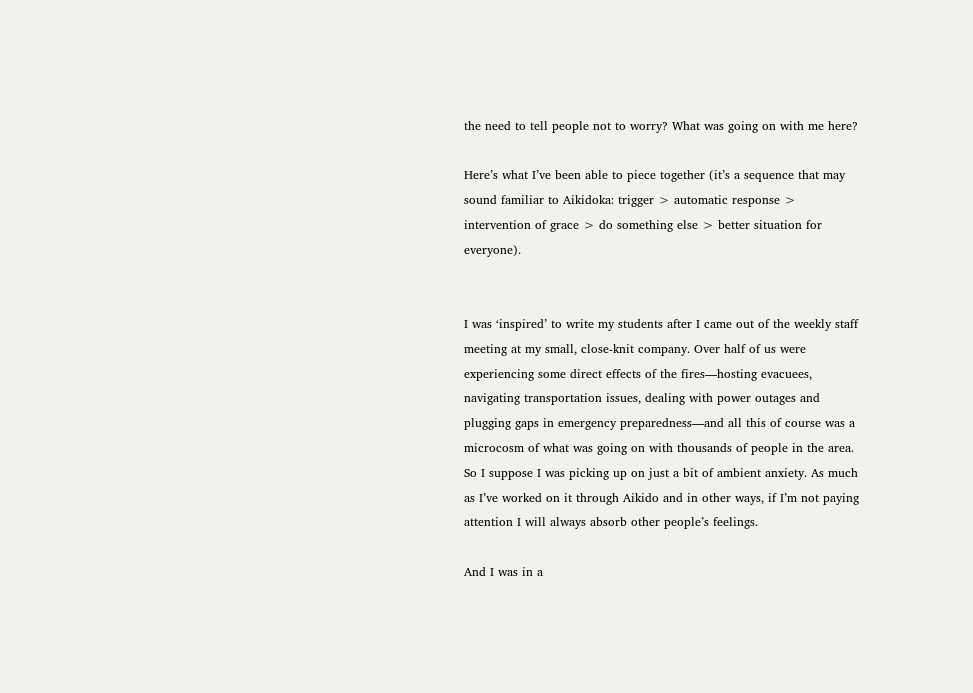the need to tell people not to worry? What was going on with me here?

Here’s what I’ve been able to piece together (it’s a sequence that may sound familiar to Aikidoka: trigger > automatic response > intervention of grace > do something else > better situation for everyone).


I was ‘inspired’ to write my students after I came out of the weekly staff meeting at my small, close-knit company. Over half of us were experiencing some direct effects of the fires—hosting evacuees, navigating transportation issues, dealing with power outages and plugging gaps in emergency preparedness—and all this of course was a microcosm of what was going on with thousands of people in the area. So I suppose I was picking up on just a bit of ambient anxiety. As much as I’ve worked on it through Aikido and in other ways, if I’m not paying attention I will always absorb other people’s feelings.

And I was in a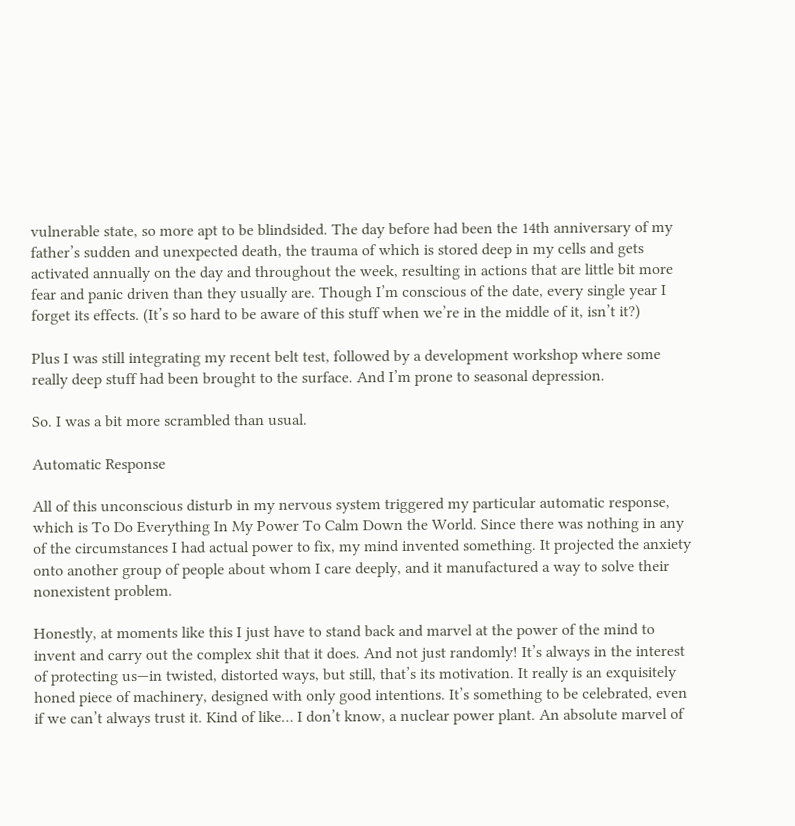vulnerable state, so more apt to be blindsided. The day before had been the 14th anniversary of my father’s sudden and unexpected death, the trauma of which is stored deep in my cells and gets activated annually on the day and throughout the week, resulting in actions that are little bit more fear and panic driven than they usually are. Though I’m conscious of the date, every single year I forget its effects. (It’s so hard to be aware of this stuff when we’re in the middle of it, isn’t it?)

Plus I was still integrating my recent belt test, followed by a development workshop where some really deep stuff had been brought to the surface. And I’m prone to seasonal depression.

So. I was a bit more scrambled than usual.

Automatic Response

All of this unconscious disturb in my nervous system triggered my particular automatic response, which is To Do Everything In My Power To Calm Down the World. Since there was nothing in any of the circumstances I had actual power to fix, my mind invented something. It projected the anxiety onto another group of people about whom I care deeply, and it manufactured a way to solve their nonexistent problem.

Honestly, at moments like this I just have to stand back and marvel at the power of the mind to invent and carry out the complex shit that it does. And not just randomly! It’s always in the interest of protecting us—in twisted, distorted ways, but still, that’s its motivation. It really is an exquisitely honed piece of machinery, designed with only good intentions. It’s something to be celebrated, even if we can’t always trust it. Kind of like… I don’t know, a nuclear power plant. An absolute marvel of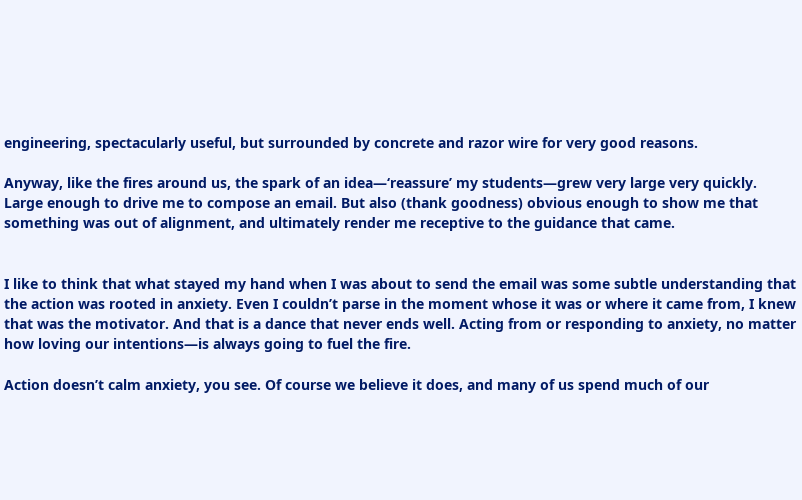engineering, spectacularly useful, but surrounded by concrete and razor wire for very good reasons.

Anyway, like the fires around us, the spark of an idea—‘reassure’ my students—grew very large very quickly. Large enough to drive me to compose an email. But also (thank goodness) obvious enough to show me that something was out of alignment, and ultimately render me receptive to the guidance that came.


I like to think that what stayed my hand when I was about to send the email was some subtle understanding that the action was rooted in anxiety. Even I couldn’t parse in the moment whose it was or where it came from, I knew that was the motivator. And that is a dance that never ends well. Acting from or responding to anxiety, no matter how loving our intentions—is always going to fuel the fire.

Action doesn’t calm anxiety, you see. Of course we believe it does, and many of us spend much of our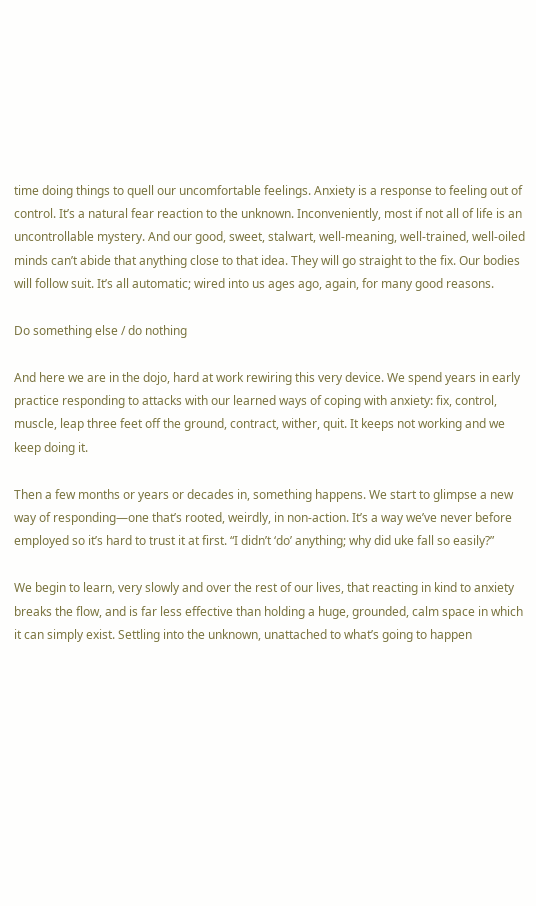time doing things to quell our uncomfortable feelings. Anxiety is a response to feeling out of control. It’s a natural fear reaction to the unknown. Inconveniently, most if not all of life is an uncontrollable mystery. And our good, sweet, stalwart, well-meaning, well-trained, well-oiled minds can’t abide that anything close to that idea. They will go straight to the fix. Our bodies will follow suit. It’s all automatic; wired into us ages ago, again, for many good reasons.

Do something else / do nothing

And here we are in the dojo, hard at work rewiring this very device. We spend years in early practice responding to attacks with our learned ways of coping with anxiety: fix, control, muscle, leap three feet off the ground, contract, wither, quit. It keeps not working and we keep doing it.

Then a few months or years or decades in, something happens. We start to glimpse a new way of responding—one that’s rooted, weirdly, in non-action. It’s a way we’ve never before employed so it’s hard to trust it at first. “I didn’t ‘do’ anything; why did uke fall so easily?”

We begin to learn, very slowly and over the rest of our lives, that reacting in kind to anxiety breaks the flow, and is far less effective than holding a huge, grounded, calm space in which it can simply exist. Settling into the unknown, unattached to what’s going to happen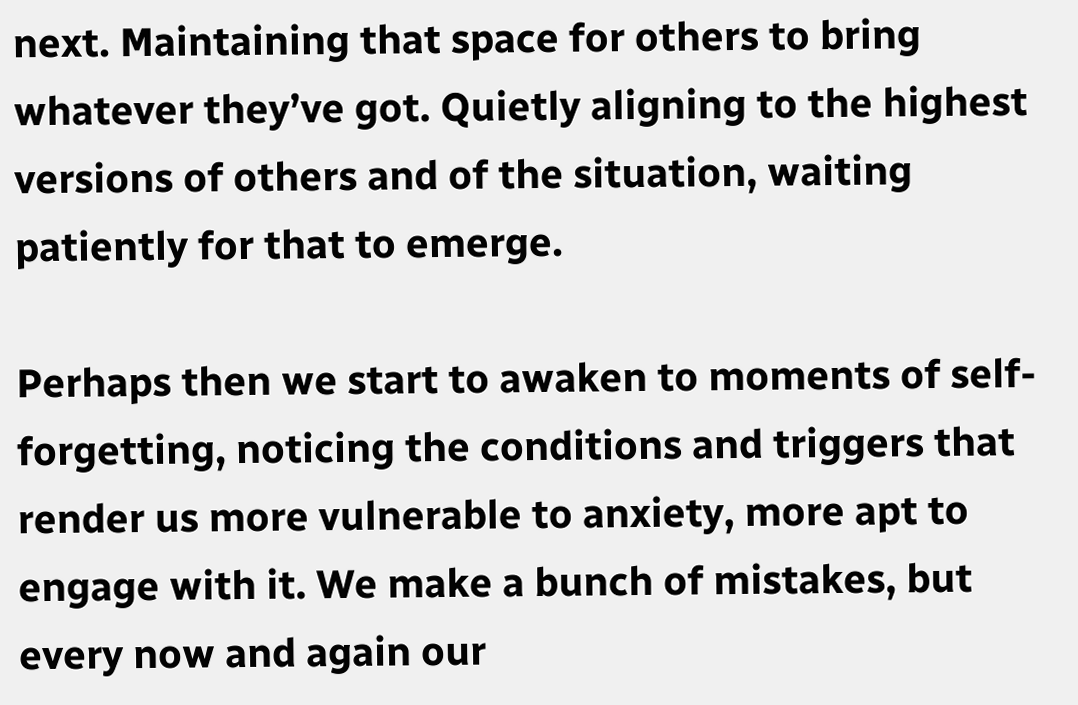next. Maintaining that space for others to bring whatever they’ve got. Quietly aligning to the highest versions of others and of the situation, waiting patiently for that to emerge.

Perhaps then we start to awaken to moments of self-forgetting, noticing the conditions and triggers that render us more vulnerable to anxiety, more apt to engage with it. We make a bunch of mistakes, but every now and again our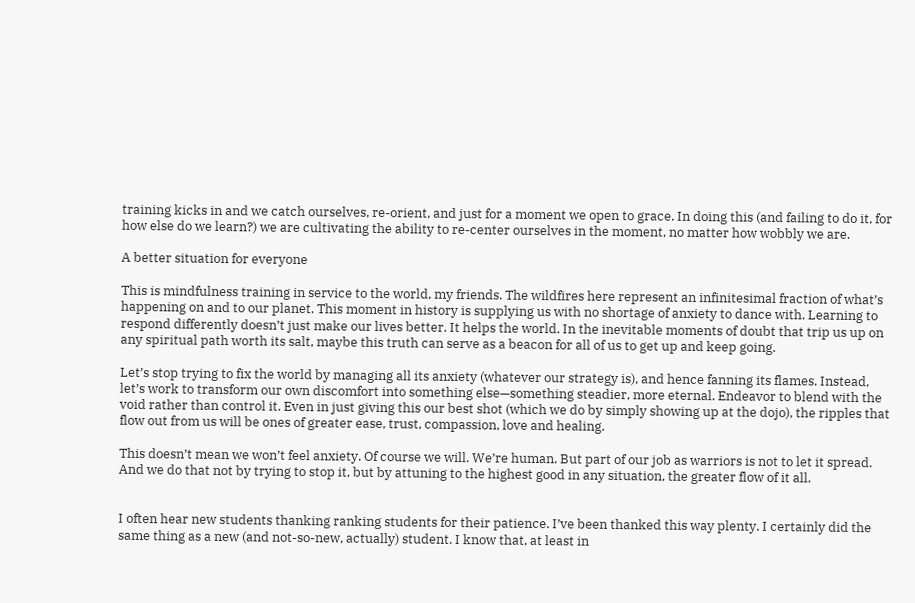training kicks in and we catch ourselves, re-orient, and just for a moment we open to grace. In doing this (and failing to do it, for how else do we learn?) we are cultivating the ability to re-center ourselves in the moment, no matter how wobbly we are.

A better situation for everyone

This is mindfulness training in service to the world, my friends. The wildfires here represent an infinitesimal fraction of what’s happening on and to our planet. This moment in history is supplying us with no shortage of anxiety to dance with. Learning to respond differently doesn’t just make our lives better. It helps the world. In the inevitable moments of doubt that trip us up on any spiritual path worth its salt, maybe this truth can serve as a beacon for all of us to get up and keep going.

Let’s stop trying to fix the world by managing all its anxiety (whatever our strategy is), and hence fanning its flames. Instead, let’s work to transform our own discomfort into something else—something steadier, more eternal. Endeavor to blend with the void rather than control it. Even in just giving this our best shot (which we do by simply showing up at the dojo), the ripples that flow out from us will be ones of greater ease, trust, compassion, love and healing.

This doesn’t mean we won’t feel anxiety. Of course we will. We’re human. But part of our job as warriors is not to let it spread. And we do that not by trying to stop it, but by attuning to the highest good in any situation, the greater flow of it all.


I often hear new students thanking ranking students for their patience. I’ve been thanked this way plenty. I certainly did the same thing as a new (and not-so-new, actually) student. I know that, at least in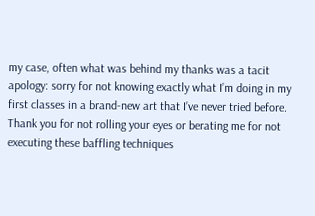my case, often what was behind my thanks was a tacit apology: sorry for not knowing exactly what I’m doing in my first classes in a brand-new art that I’ve never tried before. Thank you for not rolling your eyes or berating me for not executing these baffling techniques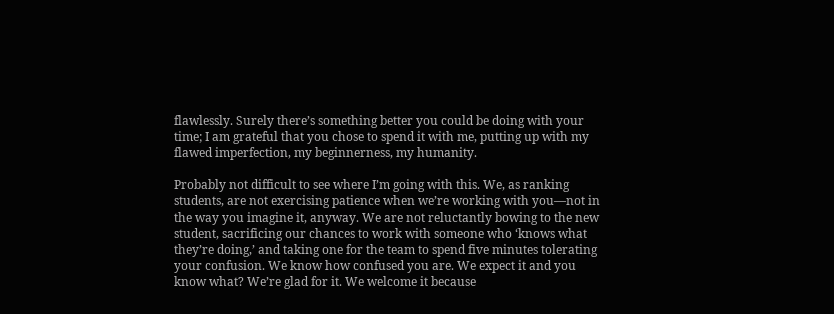flawlessly. Surely there’s something better you could be doing with your time; I am grateful that you chose to spend it with me, putting up with my flawed imperfection, my beginnerness, my humanity.

Probably not difficult to see where I’m going with this. We, as ranking students, are not exercising patience when we’re working with you—not in the way you imagine it, anyway. We are not reluctantly bowing to the new student, sacrificing our chances to work with someone who ‘knows what they’re doing,’ and taking one for the team to spend five minutes tolerating your confusion. We know how confused you are. We expect it and you know what? We’re glad for it. We welcome it because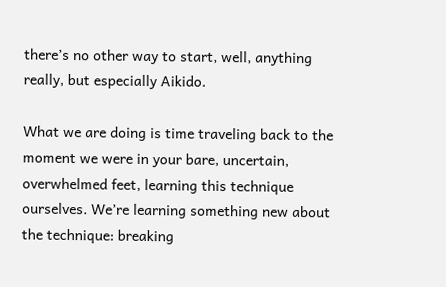there’s no other way to start, well, anything really, but especially Aikido.

What we are doing is time traveling back to the moment we were in your bare, uncertain, overwhelmed feet, learning this technique ourselves. We’re learning something new about the technique: breaking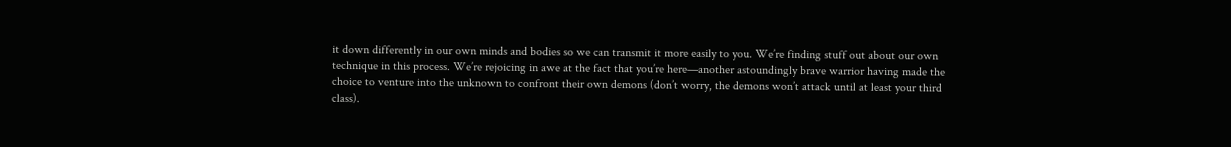it down differently in our own minds and bodies so we can transmit it more easily to you. We’re finding stuff out about our own technique in this process. We’re rejoicing in awe at the fact that you’re here—another astoundingly brave warrior having made the choice to venture into the unknown to confront their own demons (don’t worry, the demons won’t attack until at least your third class).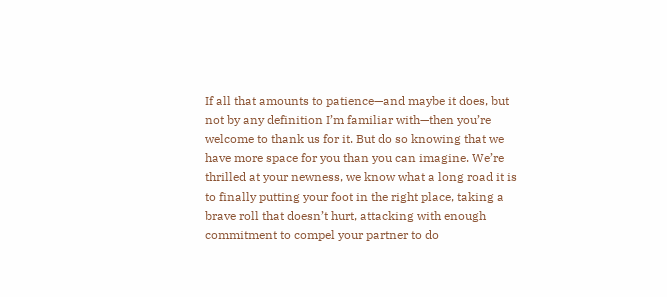If all that amounts to patience—and maybe it does, but not by any definition I’m familiar with—then you’re welcome to thank us for it. But do so knowing that we have more space for you than you can imagine. We’re thrilled at your newness, we know what a long road it is to finally putting your foot in the right place, taking a brave roll that doesn’t hurt, attacking with enough commitment to compel your partner to do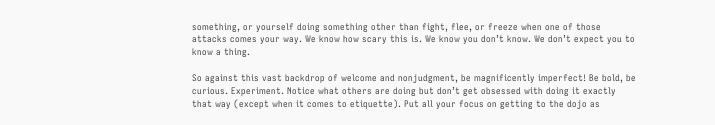something, or yourself doing something other than fight, flee, or freeze when one of those attacks comes your way. We know how scary this is. We know you don’t know. We don’t expect you to know a thing.

So against this vast backdrop of welcome and nonjudgment, be magnificently imperfect! Be bold, be curious. Experiment. Notice what others are doing but don’t get obsessed with doing it exactly that way (except when it comes to etiquette). Put all your focus on getting to the dojo as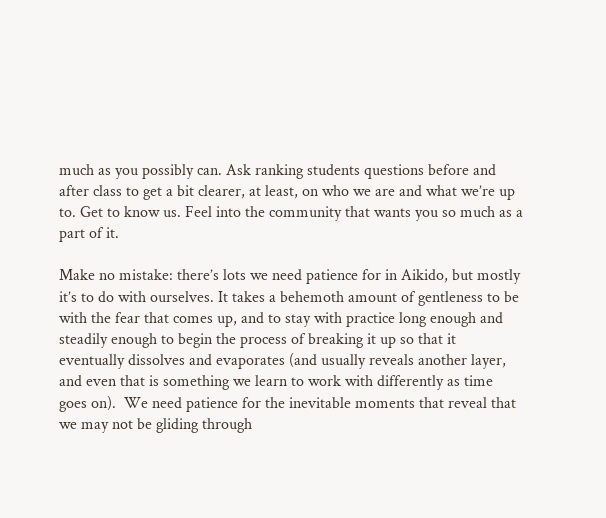much as you possibly can. Ask ranking students questions before and after class to get a bit clearer, at least, on who we are and what we’re up to. Get to know us. Feel into the community that wants you so much as a part of it.

Make no mistake: there’s lots we need patience for in Aikido, but mostly it’s to do with ourselves. It takes a behemoth amount of gentleness to be with the fear that comes up, and to stay with practice long enough and steadily enough to begin the process of breaking it up so that it eventually dissolves and evaporates (and usually reveals another layer, and even that is something we learn to work with differently as time goes on).  We need patience for the inevitable moments that reveal that we may not be gliding through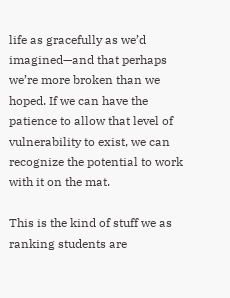life as gracefully as we’d imagined—and that perhaps we’re more broken than we hoped. If we can have the patience to allow that level of vulnerability to exist, we can recognize the potential to work with it on the mat.

This is the kind of stuff we as ranking students are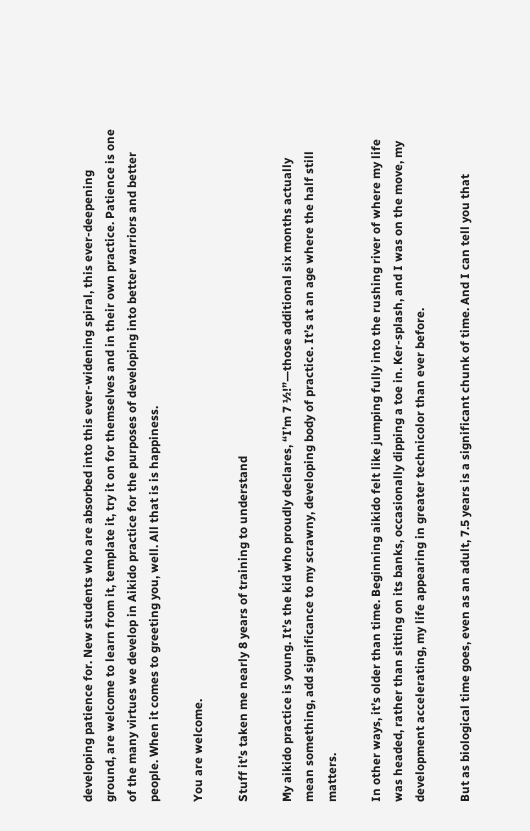developing patience for. New students who are absorbed into this ever-widening spiral, this ever-deepening ground, are welcome to learn from it, template it, try it on for themselves and in their own practice. Patience is one of the many virtues we develop in Aikido practice for the purposes of developing into better warriors and better people. When it comes to greeting you, well. All that is is happiness.

You are welcome.

Stuff it’s taken me nearly 8 years of training to understand

My aikido practice is young. It’s the kid who proudly declares, “I’m 7 ½!”—those additional six months actually mean something, add significance to my scrawny, developing body of practice. It’s at an age where the half still matters.

In other ways, it’s older than time. Beginning aikido felt like jumping fully into the rushing river of where my life was headed, rather than sitting on its banks, occasionally dipping a toe in. Ker-splash, and I was on the move, my development accelerating, my life appearing in greater technicolor than ever before.

But as biological time goes, even as an adult, 7.5 years is a significant chunk of time. And I can tell you that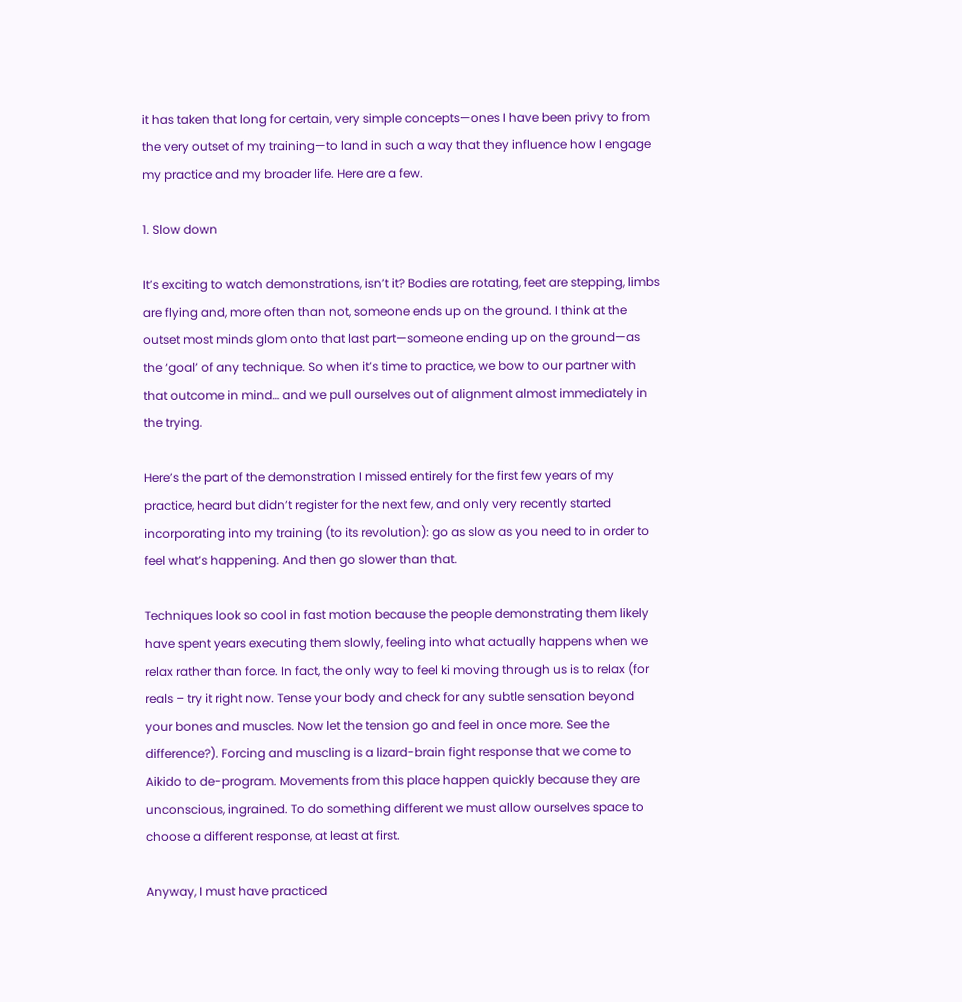it has taken that long for certain, very simple concepts—ones I have been privy to from the very outset of my training—to land in such a way that they influence how I engage my practice and my broader life. Here are a few.

1. Slow down

It’s exciting to watch demonstrations, isn’t it? Bodies are rotating, feet are stepping, limbs are flying and, more often than not, someone ends up on the ground. I think at the outset most minds glom onto that last part—someone ending up on the ground—as the ‘goal’ of any technique. So when it’s time to practice, we bow to our partner with that outcome in mind… and we pull ourselves out of alignment almost immediately in the trying.

Here’s the part of the demonstration I missed entirely for the first few years of my practice, heard but didn’t register for the next few, and only very recently started incorporating into my training (to its revolution): go as slow as you need to in order to feel what’s happening. And then go slower than that.

Techniques look so cool in fast motion because the people demonstrating them likely have spent years executing them slowly, feeling into what actually happens when we relax rather than force. In fact, the only way to feel ki moving through us is to relax (for reals – try it right now. Tense your body and check for any subtle sensation beyond your bones and muscles. Now let the tension go and feel in once more. See the difference?). Forcing and muscling is a lizard-brain fight response that we come to Aikido to de-program. Movements from this place happen quickly because they are unconscious, ingrained. To do something different we must allow ourselves space to choose a different response, at least at first.

Anyway, I must have practiced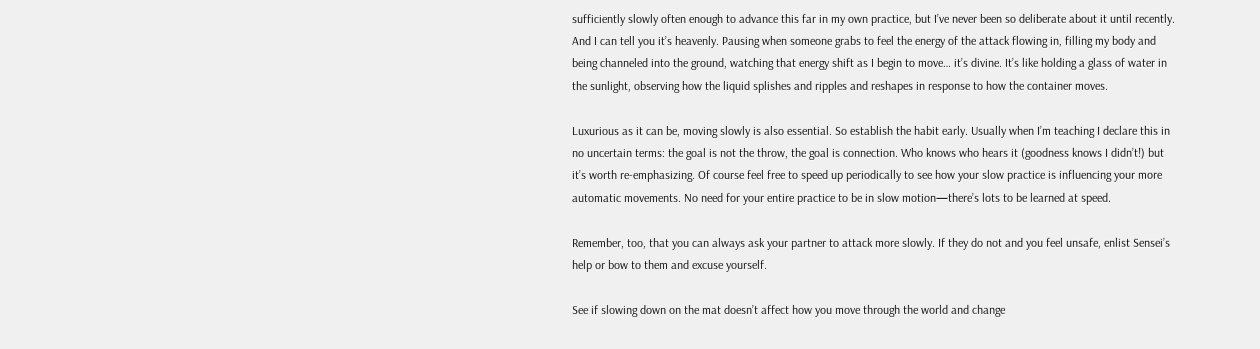sufficiently slowly often enough to advance this far in my own practice, but I’ve never been so deliberate about it until recently. And I can tell you it’s heavenly. Pausing when someone grabs to feel the energy of the attack flowing in, filling my body and being channeled into the ground, watching that energy shift as I begin to move… it’s divine. It’s like holding a glass of water in the sunlight, observing how the liquid splishes and ripples and reshapes in response to how the container moves.

Luxurious as it can be, moving slowly is also essential. So establish the habit early. Usually when I’m teaching I declare this in no uncertain terms: the goal is not the throw, the goal is connection. Who knows who hears it (goodness knows I didn’t!) but it’s worth re-emphasizing. Of course feel free to speed up periodically to see how your slow practice is influencing your more automatic movements. No need for your entire practice to be in slow motion—there’s lots to be learned at speed.

Remember, too, that you can always ask your partner to attack more slowly. If they do not and you feel unsafe, enlist Sensei’s help or bow to them and excuse yourself.

See if slowing down on the mat doesn’t affect how you move through the world and change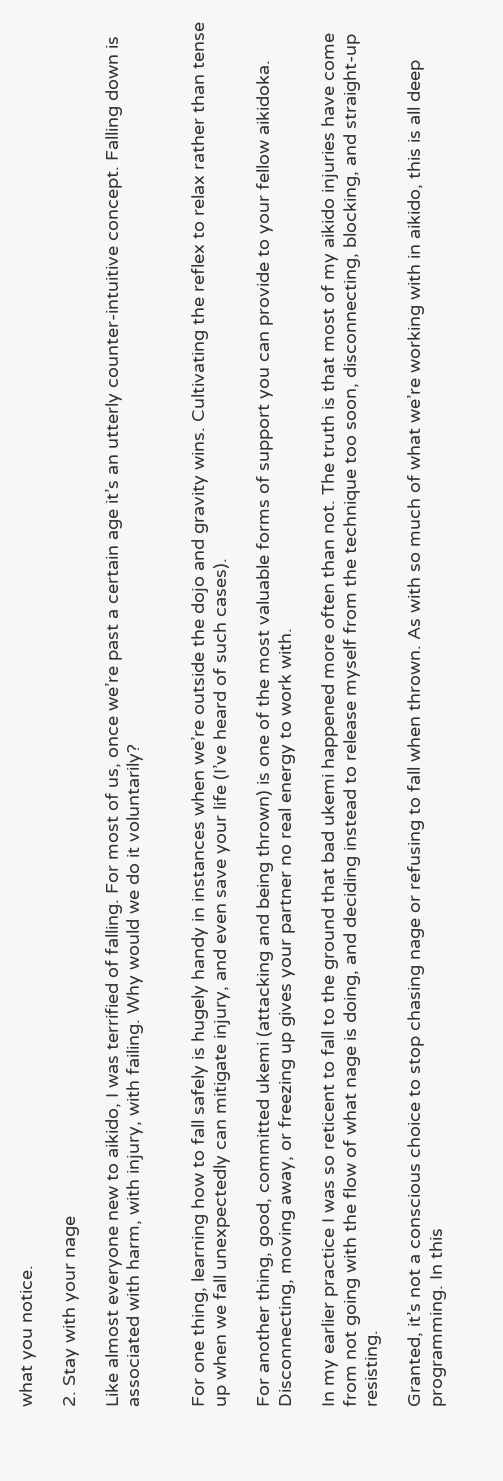what you notice.

2. Stay with your nage

Like almost everyone new to aikido, I was terrified of falling. For most of us, once we’re past a certain age it’s an utterly counter-intuitive concept. Falling down is associated with harm, with injury, with failing. Why would we do it voluntarily?


For one thing, learning how to fall safely is hugely handy in instances when we’re outside the dojo and gravity wins. Cultivating the reflex to relax rather than tense up when we fall unexpectedly can mitigate injury, and even save your life (I’ve heard of such cases).

For another thing, good, committed ukemi (attacking and being thrown) is one of the most valuable forms of support you can provide to your fellow aikidoka. Disconnecting, moving away, or freezing up gives your partner no real energy to work with.

In my earlier practice I was so reticent to fall to the ground that bad ukemi happened more often than not. The truth is that most of my aikido injuries have come from not going with the flow of what nage is doing, and deciding instead to release myself from the technique too soon, disconnecting, blocking, and straight-up resisting.

Granted, it’s not a conscious choice to stop chasing nage or refusing to fall when thrown. As with so much of what we’re working with in aikido, this is all deep programming. In this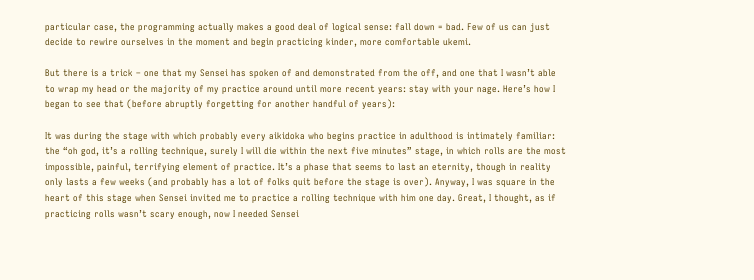particular case, the programming actually makes a good deal of logical sense: fall down = bad. Few of us can just decide to rewire ourselves in the moment and begin practicing kinder, more comfortable ukemi.

But there is a trick – one that my Sensei has spoken of and demonstrated from the off, and one that I wasn’t able to wrap my head or the majority of my practice around until more recent years: stay with your nage. Here’s how I began to see that (before abruptly forgetting for another handful of years):

It was during the stage with which probably every aikidoka who begins practice in adulthood is intimately familiar: the “oh god, it’s a rolling technique, surely I will die within the next five minutes” stage, in which rolls are the most impossible, painful, terrifying element of practice. It’s a phase that seems to last an eternity, though in reality only lasts a few weeks (and probably has a lot of folks quit before the stage is over). Anyway, I was square in the heart of this stage when Sensei invited me to practice a rolling technique with him one day. Great, I thought, as if practicing rolls wasn’t scary enough, now I needed Sensei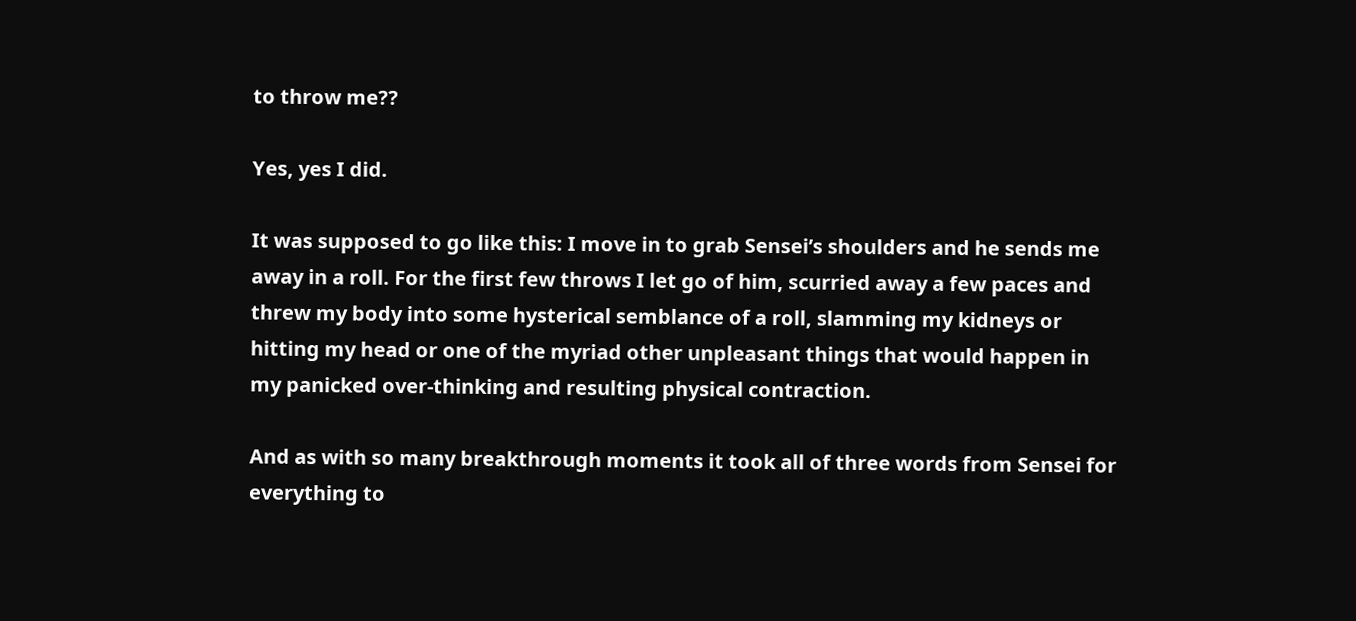to throw me??

Yes, yes I did.

It was supposed to go like this: I move in to grab Sensei’s shoulders and he sends me away in a roll. For the first few throws I let go of him, scurried away a few paces and threw my body into some hysterical semblance of a roll, slamming my kidneys or hitting my head or one of the myriad other unpleasant things that would happen in my panicked over-thinking and resulting physical contraction.

And as with so many breakthrough moments it took all of three words from Sensei for everything to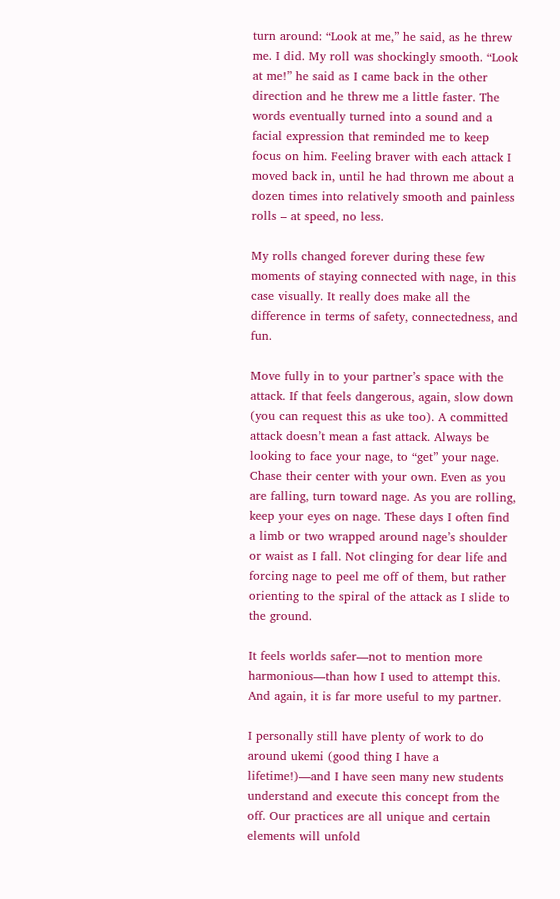turn around: “Look at me,” he said, as he threw me. I did. My roll was shockingly smooth. “Look at me!” he said as I came back in the other direction and he threw me a little faster. The words eventually turned into a sound and a facial expression that reminded me to keep focus on him. Feeling braver with each attack I moved back in, until he had thrown me about a dozen times into relatively smooth and painless rolls – at speed, no less.

My rolls changed forever during these few moments of staying connected with nage, in this case visually. It really does make all the difference in terms of safety, connectedness, and fun.

Move fully in to your partner’s space with the attack. If that feels dangerous, again, slow down (you can request this as uke too). A committed attack doesn’t mean a fast attack. Always be looking to face your nage, to “get” your nage. Chase their center with your own. Even as you are falling, turn toward nage. As you are rolling, keep your eyes on nage. These days I often find a limb or two wrapped around nage’s shoulder or waist as I fall. Not clinging for dear life and forcing nage to peel me off of them, but rather orienting to the spiral of the attack as I slide to the ground.

It feels worlds safer—not to mention more harmonious—than how I used to attempt this. And again, it is far more useful to my partner.

I personally still have plenty of work to do around ukemi (good thing I have a lifetime!)—and I have seen many new students understand and execute this concept from the off. Our practices are all unique and certain elements will unfold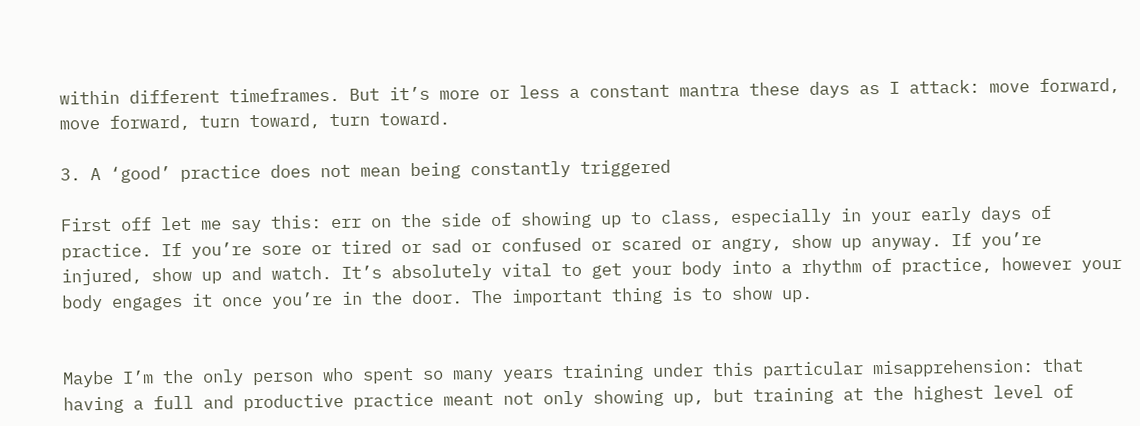within different timeframes. But it’s more or less a constant mantra these days as I attack: move forward, move forward, turn toward, turn toward.

3. A ‘good’ practice does not mean being constantly triggered

First off let me say this: err on the side of showing up to class, especially in your early days of practice. If you’re sore or tired or sad or confused or scared or angry, show up anyway. If you’re injured, show up and watch. It’s absolutely vital to get your body into a rhythm of practice, however your body engages it once you’re in the door. The important thing is to show up.


Maybe I’m the only person who spent so many years training under this particular misapprehension: that having a full and productive practice meant not only showing up, but training at the highest level of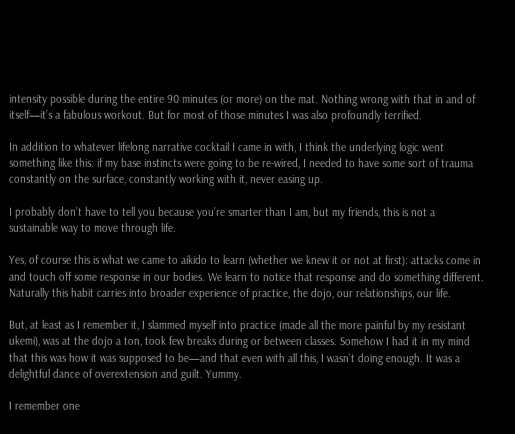intensity possible during the entire 90 minutes (or more) on the mat. Nothing wrong with that in and of itself—it’s a fabulous workout. But for most of those minutes I was also profoundly terrified.

In addition to whatever lifelong narrative cocktail I came in with, I think the underlying logic went something like this: if my base instincts were going to be re-wired, I needed to have some sort of trauma constantly on the surface, constantly working with it, never easing up.

I probably don’t have to tell you because you’re smarter than I am, but my friends, this is not a sustainable way to move through life.

Yes, of course this is what we came to aikido to learn (whether we knew it or not at first): attacks come in and touch off some response in our bodies. We learn to notice that response and do something different. Naturally this habit carries into broader experience of practice, the dojo, our relationships, our life.

But, at least as I remember it, I slammed myself into practice (made all the more painful by my resistant ukemi), was at the dojo a ton, took few breaks during or between classes. Somehow I had it in my mind that this was how it was supposed to be—and that even with all this, I wasn’t doing enough. It was a delightful dance of overextension and guilt. Yummy.

I remember one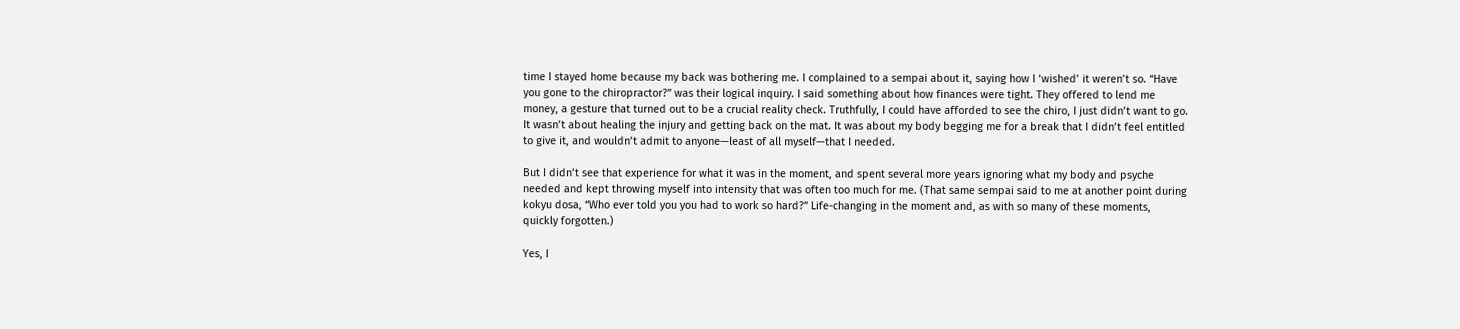time I stayed home because my back was bothering me. I complained to a sempai about it, saying how I ‘wished’ it weren’t so. “Have you gone to the chiropractor?” was their logical inquiry. I said something about how finances were tight. They offered to lend me money, a gesture that turned out to be a crucial reality check. Truthfully, I could have afforded to see the chiro, I just didn’t want to go. It wasn’t about healing the injury and getting back on the mat. It was about my body begging me for a break that I didn’t feel entitled to give it, and wouldn’t admit to anyone—least of all myself—that I needed.

But I didn’t see that experience for what it was in the moment, and spent several more years ignoring what my body and psyche needed and kept throwing myself into intensity that was often too much for me. (That same sempai said to me at another point during kokyu dosa, “Who ever told you you had to work so hard?” Life-changing in the moment and, as with so many of these moments, quickly forgotten.)

Yes, I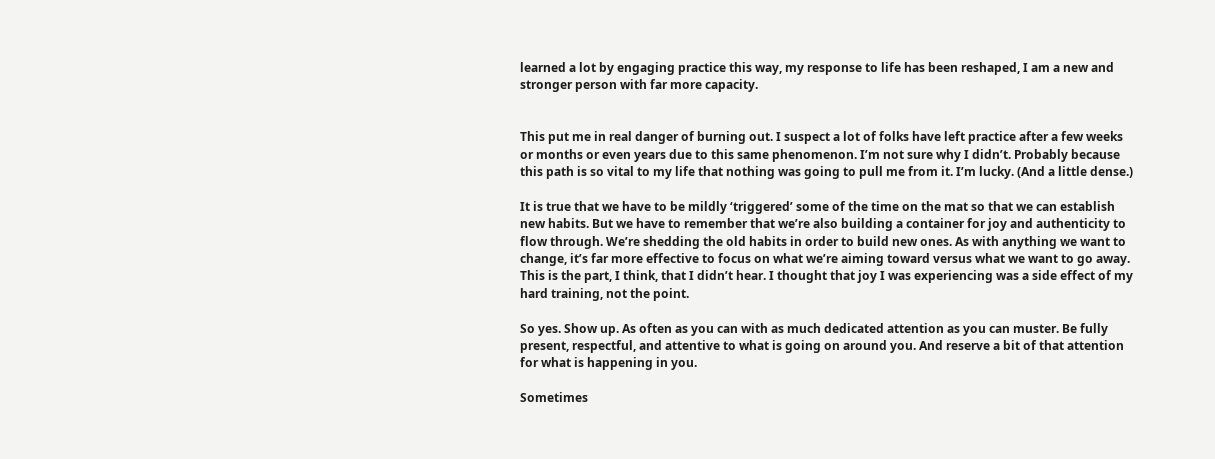learned a lot by engaging practice this way, my response to life has been reshaped, I am a new and stronger person with far more capacity.


This put me in real danger of burning out. I suspect a lot of folks have left practice after a few weeks or months or even years due to this same phenomenon. I’m not sure why I didn’t. Probably because this path is so vital to my life that nothing was going to pull me from it. I’m lucky. (And a little dense.)

It is true that we have to be mildly ‘triggered’ some of the time on the mat so that we can establish new habits. But we have to remember that we’re also building a container for joy and authenticity to flow through. We’re shedding the old habits in order to build new ones. As with anything we want to change, it’s far more effective to focus on what we’re aiming toward versus what we want to go away. This is the part, I think, that I didn’t hear. I thought that joy I was experiencing was a side effect of my hard training, not the point.

So yes. Show up. As often as you can with as much dedicated attention as you can muster. Be fully present, respectful, and attentive to what is going on around you. And reserve a bit of that attention for what is happening in you.

Sometimes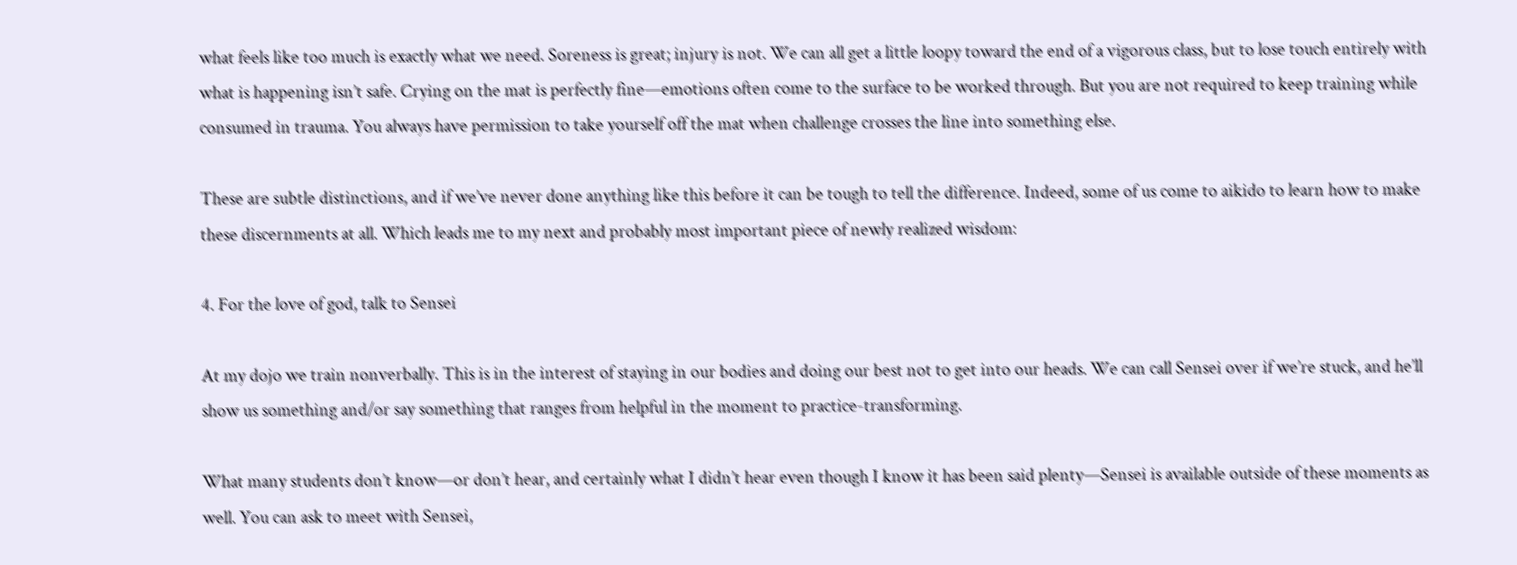what feels like too much is exactly what we need. Soreness is great; injury is not. We can all get a little loopy toward the end of a vigorous class, but to lose touch entirely with what is happening isn’t safe. Crying on the mat is perfectly fine—emotions often come to the surface to be worked through. But you are not required to keep training while consumed in trauma. You always have permission to take yourself off the mat when challenge crosses the line into something else.

These are subtle distinctions, and if we’ve never done anything like this before it can be tough to tell the difference. Indeed, some of us come to aikido to learn how to make these discernments at all. Which leads me to my next and probably most important piece of newly realized wisdom:

4. For the love of god, talk to Sensei

At my dojo we train nonverbally. This is in the interest of staying in our bodies and doing our best not to get into our heads. We can call Sensei over if we’re stuck, and he’ll show us something and/or say something that ranges from helpful in the moment to practice-transforming.

What many students don’t know—or don’t hear, and certainly what I didn’t hear even though I know it has been said plenty—Sensei is available outside of these moments as well. You can ask to meet with Sensei,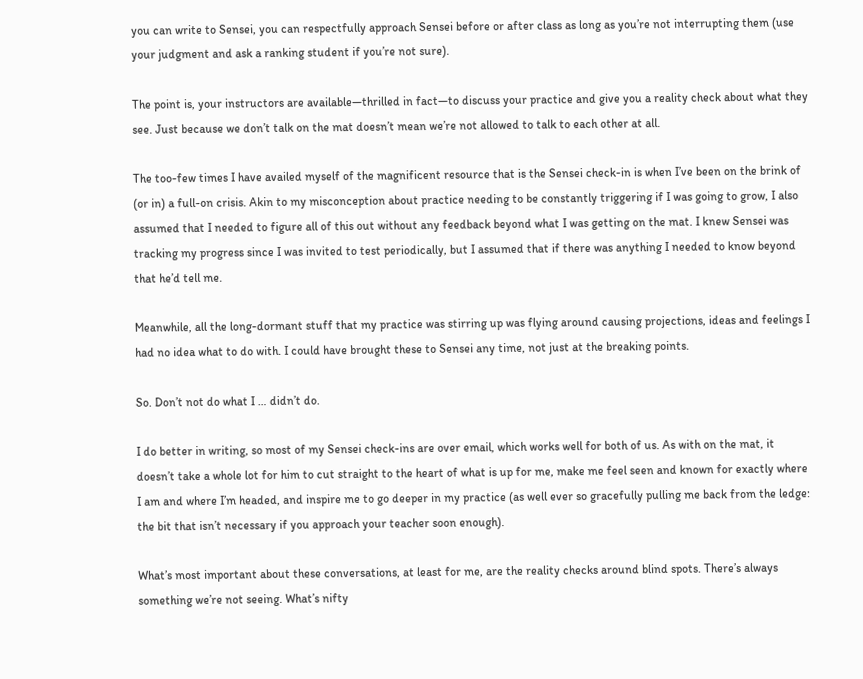you can write to Sensei, you can respectfully approach Sensei before or after class as long as you’re not interrupting them (use your judgment and ask a ranking student if you’re not sure).

The point is, your instructors are available—thrilled in fact—to discuss your practice and give you a reality check about what they see. Just because we don’t talk on the mat doesn’t mean we’re not allowed to talk to each other at all.

The too-few times I have availed myself of the magnificent resource that is the Sensei check-in is when I’ve been on the brink of (or in) a full-on crisis. Akin to my misconception about practice needing to be constantly triggering if I was going to grow, I also assumed that I needed to figure all of this out without any feedback beyond what I was getting on the mat. I knew Sensei was tracking my progress since I was invited to test periodically, but I assumed that if there was anything I needed to know beyond that he’d tell me.

Meanwhile, all the long-dormant stuff that my practice was stirring up was flying around causing projections, ideas and feelings I had no idea what to do with. I could have brought these to Sensei any time, not just at the breaking points.

So. Don’t not do what I … didn’t do.

I do better in writing, so most of my Sensei check-ins are over email, which works well for both of us. As with on the mat, it doesn’t take a whole lot for him to cut straight to the heart of what is up for me, make me feel seen and known for exactly where I am and where I’m headed, and inspire me to go deeper in my practice (as well ever so gracefully pulling me back from the ledge: the bit that isn’t necessary if you approach your teacher soon enough).

What’s most important about these conversations, at least for me, are the reality checks around blind spots. There’s always something we’re not seeing. What’s nifty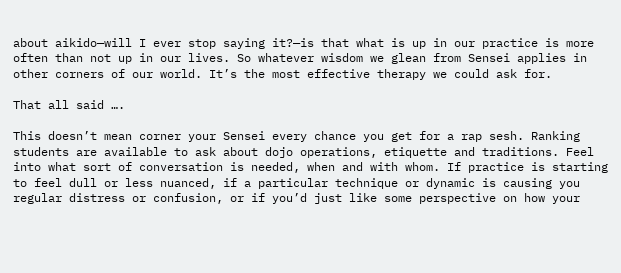about aikido—will I ever stop saying it?—is that what is up in our practice is more often than not up in our lives. So whatever wisdom we glean from Sensei applies in other corners of our world. It’s the most effective therapy we could ask for.

That all said ….

This doesn’t mean corner your Sensei every chance you get for a rap sesh. Ranking students are available to ask about dojo operations, etiquette and traditions. Feel into what sort of conversation is needed, when and with whom. If practice is starting to feel dull or less nuanced, if a particular technique or dynamic is causing you regular distress or confusion, or if you’d just like some perspective on how your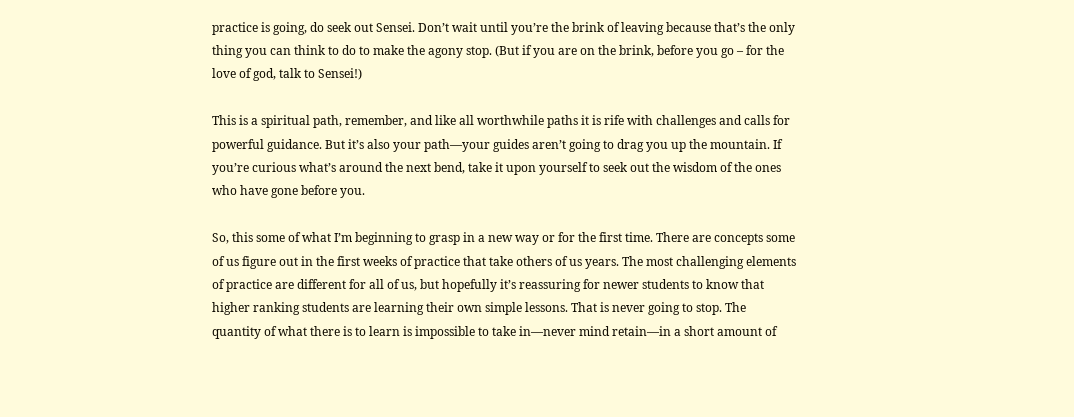practice is going, do seek out Sensei. Don’t wait until you’re the brink of leaving because that’s the only thing you can think to do to make the agony stop. (But if you are on the brink, before you go – for the love of god, talk to Sensei!)

This is a spiritual path, remember, and like all worthwhile paths it is rife with challenges and calls for powerful guidance. But it’s also your path—your guides aren’t going to drag you up the mountain. If you’re curious what’s around the next bend, take it upon yourself to seek out the wisdom of the ones who have gone before you.

So, this some of what I’m beginning to grasp in a new way or for the first time. There are concepts some of us figure out in the first weeks of practice that take others of us years. The most challenging elements of practice are different for all of us, but hopefully it’s reassuring for newer students to know that higher ranking students are learning their own simple lessons. That is never going to stop. The quantity of what there is to learn is impossible to take in—never mind retain—in a short amount of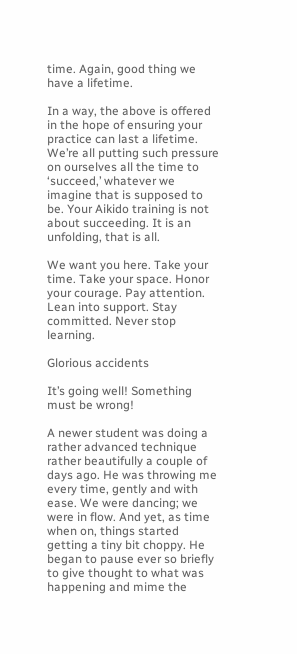time. Again, good thing we have a lifetime.

In a way, the above is offered in the hope of ensuring your practice can last a lifetime. We’re all putting such pressure on ourselves all the time to ‘succeed,’ whatever we imagine that is supposed to be. Your Aikido training is not about succeeding. It is an unfolding, that is all.

We want you here. Take your time. Take your space. Honor your courage. Pay attention. Lean into support. Stay committed. Never stop learning.

Glorious accidents

It’s going well! Something must be wrong!

A newer student was doing a rather advanced technique rather beautifully a couple of days ago. He was throwing me every time, gently and with ease. We were dancing; we were in flow. And yet, as time when on, things started getting a tiny bit choppy. He began to pause ever so briefly to give thought to what was happening and mime the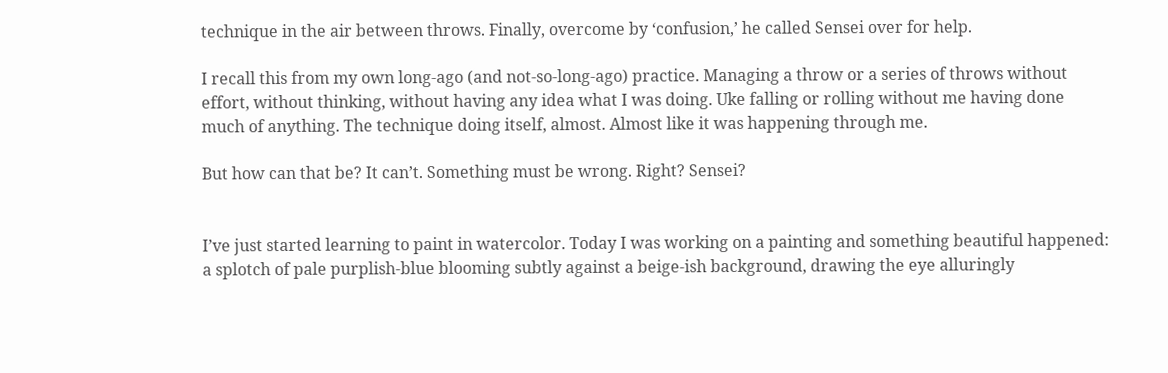technique in the air between throws. Finally, overcome by ‘confusion,’ he called Sensei over for help.

I recall this from my own long-ago (and not-so-long-ago) practice. Managing a throw or a series of throws without effort, without thinking, without having any idea what I was doing. Uke falling or rolling without me having done much of anything. The technique doing itself, almost. Almost like it was happening through me.

But how can that be? It can’t. Something must be wrong. Right? Sensei?


I’ve just started learning to paint in watercolor. Today I was working on a painting and something beautiful happened: a splotch of pale purplish-blue blooming subtly against a beige-ish background, drawing the eye alluringly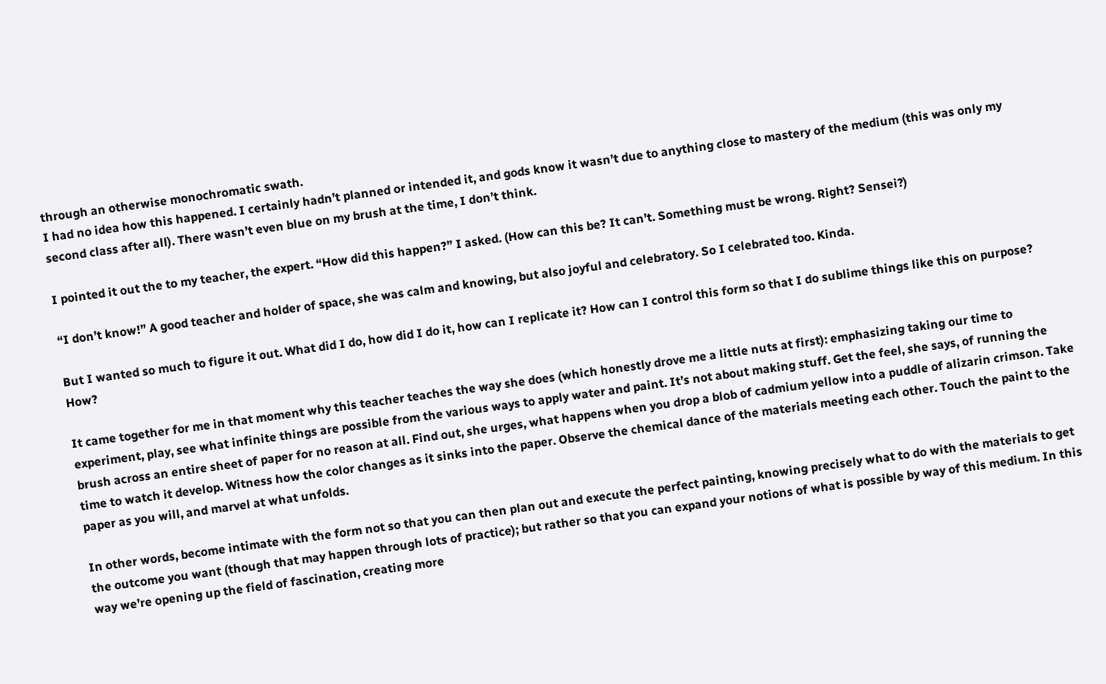through an otherwise monochromatic swath.
I had no idea how this happened. I certainly hadn’t planned or intended it, and gods know it wasn’t due to anything close to mastery of the medium (this was only my second class after all). There wasn’t even blue on my brush at the time, I don’t think.

I pointed it out the to my teacher, the expert. “How did this happen?” I asked. (How can this be? It can’t. Something must be wrong. Right? Sensei?)

“I don’t know!” A good teacher and holder of space, she was calm and knowing, but also joyful and celebratory. So I celebrated too. Kinda.

But I wanted so much to figure it out. What did I do, how did I do it, how can I replicate it? How can I control this form so that I do sublime things like this on purpose? How?

It came together for me in that moment why this teacher teaches the way she does (which honestly drove me a little nuts at first): emphasizing taking our time to experiment, play, see what infinite things are possible from the various ways to apply water and paint. It’s not about making stuff. Get the feel, she says, of running the brush across an entire sheet of paper for no reason at all. Find out, she urges, what happens when you drop a blob of cadmium yellow into a puddle of alizarin crimson. Take time to watch it develop. Witness how the color changes as it sinks into the paper. Observe the chemical dance of the materials meeting each other. Touch the paint to the paper as you will, and marvel at what unfolds.

In other words, become intimate with the form not so that you can then plan out and execute the perfect painting, knowing precisely what to do with the materials to get the outcome you want (though that may happen through lots of practice); but rather so that you can expand your notions of what is possible by way of this medium. In this way we’re opening up the field of fascination, creating more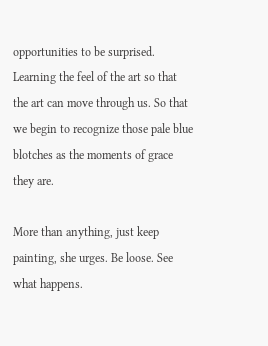opportunities to be surprised. Learning the feel of the art so that the art can move through us. So that we begin to recognize those pale blue blotches as the moments of grace they are.

More than anything, just keep painting, she urges. Be loose. See what happens.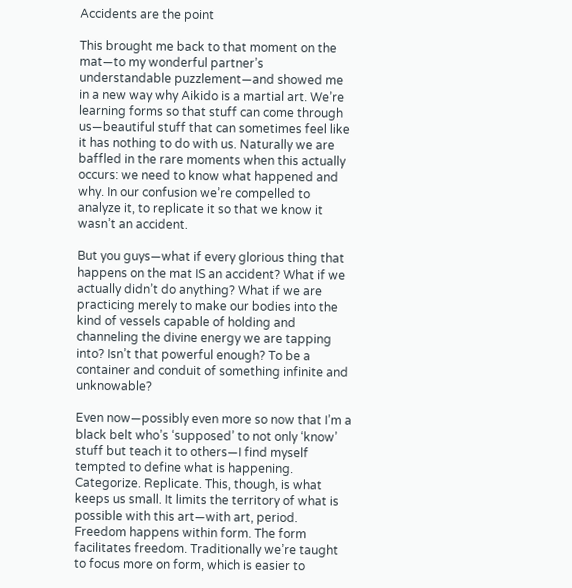Accidents are the point

This brought me back to that moment on the mat—to my wonderful partner’s understandable puzzlement—and showed me in a new way why Aikido is a martial art. We’re learning forms so that stuff can come through us—beautiful stuff that can sometimes feel like it has nothing to do with us. Naturally we are baffled in the rare moments when this actually occurs: we need to know what happened and why. In our confusion we’re compelled to analyze it, to replicate it so that we know it wasn’t an accident.

But you guys—what if every glorious thing that happens on the mat IS an accident? What if we actually didn’t do anything? What if we are practicing merely to make our bodies into the kind of vessels capable of holding and channeling the divine energy we are tapping into? Isn’t that powerful enough? To be a container and conduit of something infinite and unknowable?

Even now—possibly even more so now that I’m a black belt who’s ‘supposed’ to not only ‘know’ stuff but teach it to others—I find myself tempted to define what is happening. Categorize. Replicate. This, though, is what keeps us small. It limits the territory of what is possible with this art—with art, period. Freedom happens within form. The form facilitates freedom. Traditionally we’re taught to focus more on form, which is easier to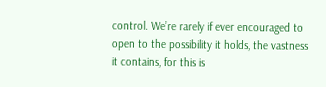control. We’re rarely if ever encouraged to open to the possibility it holds, the vastness it contains, for this is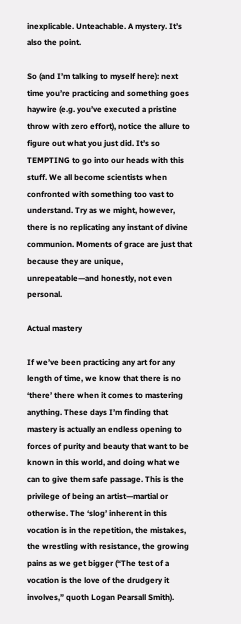inexplicable. Unteachable. A mystery. It’s also the point.

So (and I’m talking to myself here): next time you’re practicing and something goes haywire (e.g. you’ve executed a pristine throw with zero effort), notice the allure to figure out what you just did. It’s so TEMPTING to go into our heads with this stuff. We all become scientists when confronted with something too vast to understand. Try as we might, however, there is no replicating any instant of divine communion. Moments of grace are just that because they are unique, unrepeatable—and honestly, not even personal.

Actual mastery

If we’ve been practicing any art for any length of time, we know that there is no ‘there’ there when it comes to mastering anything. These days I’m finding that mastery is actually an endless opening to forces of purity and beauty that want to be known in this world, and doing what we can to give them safe passage. This is the privilege of being an artist—martial or otherwise. The ‘slog’ inherent in this vocation is in the repetition, the mistakes, the wrestling with resistance, the growing pains as we get bigger (“The test of a vocation is the love of the drudgery it involves,” quoth Logan Pearsall Smith).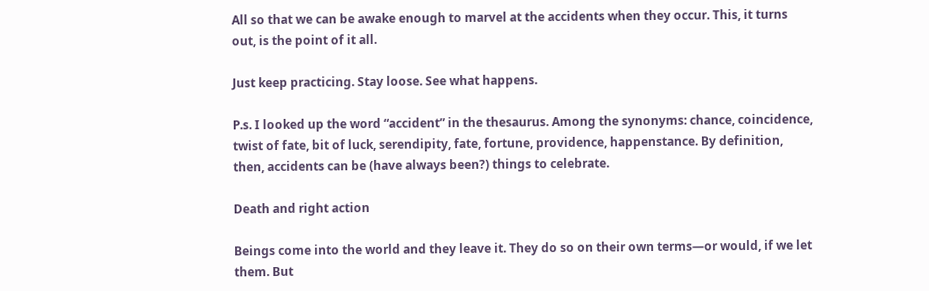All so that we can be awake enough to marvel at the accidents when they occur. This, it turns out, is the point of it all.

Just keep practicing. Stay loose. See what happens.

P.s. I looked up the word “accident” in the thesaurus. Among the synonyms: chance, coincidence, twist of fate, bit of luck, serendipity, fate, fortune, providence, happenstance. By definition, then, accidents can be (have always been?) things to celebrate.

Death and right action

Beings come into the world and they leave it. They do so on their own terms—or would, if we let them. But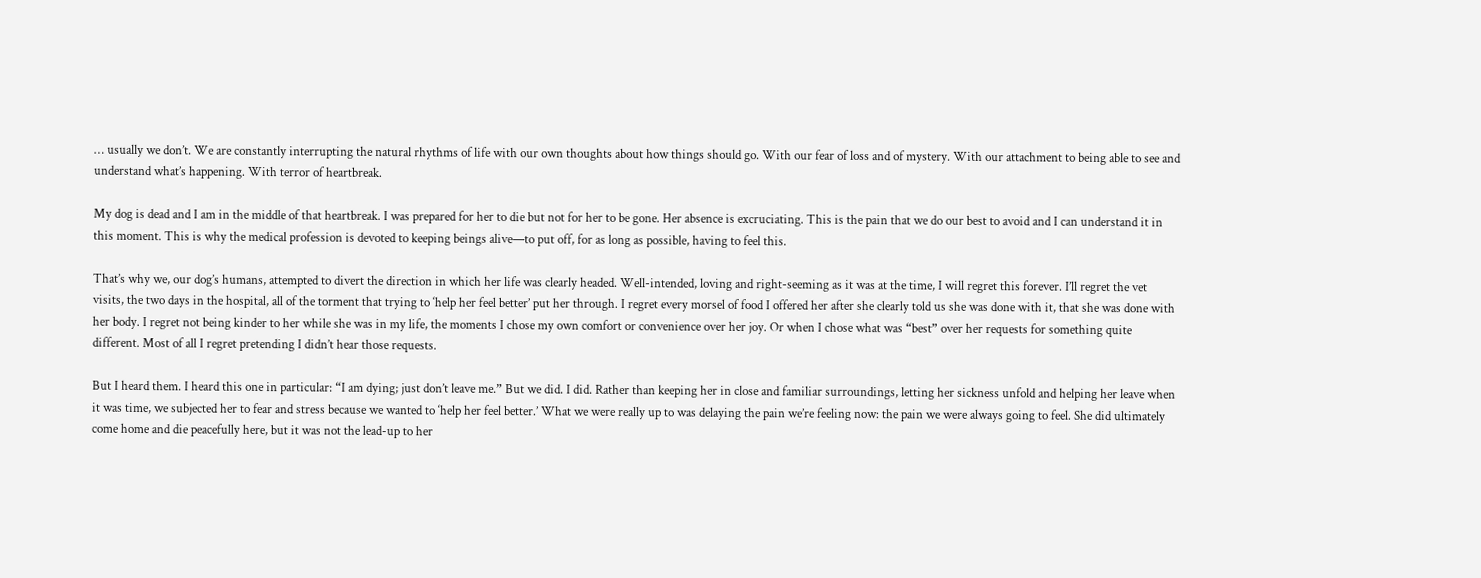… usually we don’t. We are constantly interrupting the natural rhythms of life with our own thoughts about how things should go. With our fear of loss and of mystery. With our attachment to being able to see and understand what’s happening. With terror of heartbreak.

My dog is dead and I am in the middle of that heartbreak. I was prepared for her to die but not for her to be gone. Her absence is excruciating. This is the pain that we do our best to avoid and I can understand it in this moment. This is why the medical profession is devoted to keeping beings alive—to put off, for as long as possible, having to feel this.

That’s why we, our dog’s humans, attempted to divert the direction in which her life was clearly headed. Well-intended, loving and right-seeming as it was at the time, I will regret this forever. I’ll regret the vet visits, the two days in the hospital, all of the torment that trying to ‘help her feel better’ put her through. I regret every morsel of food I offered her after she clearly told us she was done with it, that she was done with her body. I regret not being kinder to her while she was in my life, the moments I chose my own comfort or convenience over her joy. Or when I chose what was “best” over her requests for something quite different. Most of all I regret pretending I didn’t hear those requests.

But I heard them. I heard this one in particular: “I am dying; just don’t leave me.” But we did. I did. Rather than keeping her in close and familiar surroundings, letting her sickness unfold and helping her leave when it was time, we subjected her to fear and stress because we wanted to ‘help her feel better.’ What we were really up to was delaying the pain we’re feeling now: the pain we were always going to feel. She did ultimately come home and die peacefully here, but it was not the lead-up to her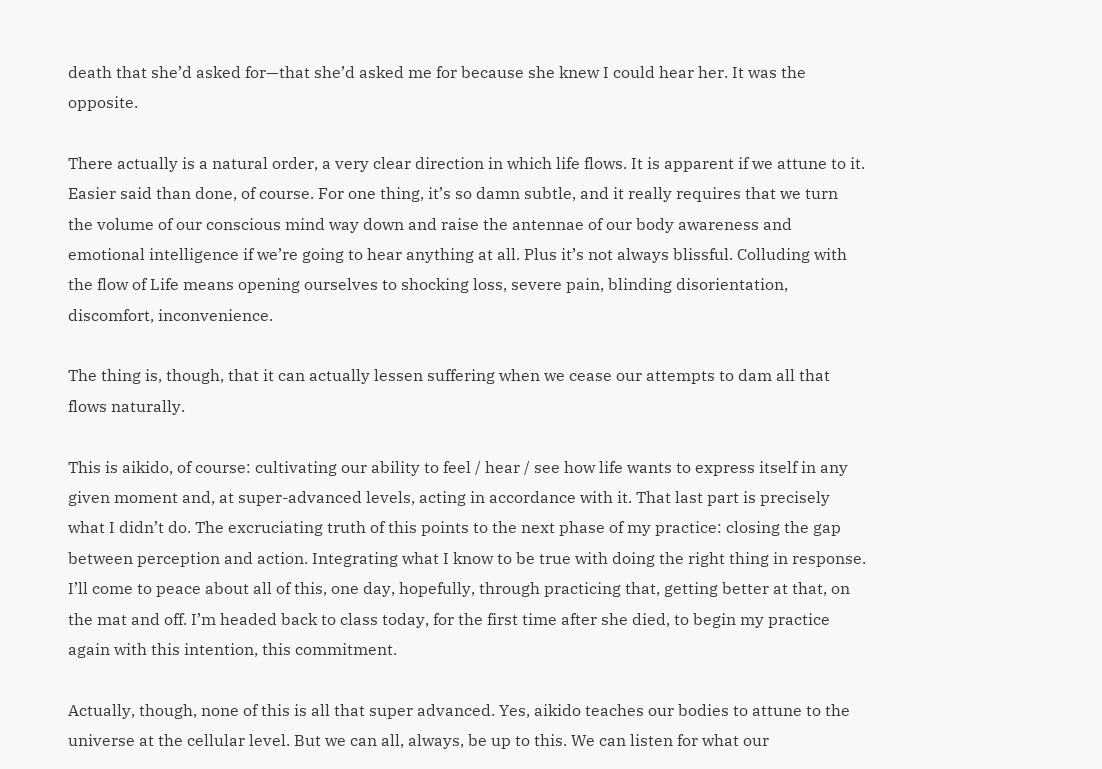death that she’d asked for—that she’d asked me for because she knew I could hear her. It was the opposite.

There actually is a natural order, a very clear direction in which life flows. It is apparent if we attune to it. Easier said than done, of course. For one thing, it’s so damn subtle, and it really requires that we turn the volume of our conscious mind way down and raise the antennae of our body awareness and emotional intelligence if we’re going to hear anything at all. Plus it’s not always blissful. Colluding with the flow of Life means opening ourselves to shocking loss, severe pain, blinding disorientation, discomfort, inconvenience.

The thing is, though, that it can actually lessen suffering when we cease our attempts to dam all that flows naturally.

This is aikido, of course: cultivating our ability to feel / hear / see how life wants to express itself in any given moment and, at super-advanced levels, acting in accordance with it. That last part is precisely what I didn’t do. The excruciating truth of this points to the next phase of my practice: closing the gap between perception and action. Integrating what I know to be true with doing the right thing in response. I’ll come to peace about all of this, one day, hopefully, through practicing that, getting better at that, on the mat and off. I’m headed back to class today, for the first time after she died, to begin my practice again with this intention, this commitment.

Actually, though, none of this is all that super advanced. Yes, aikido teaches our bodies to attune to the universe at the cellular level. But we can all, always, be up to this. We can listen for what our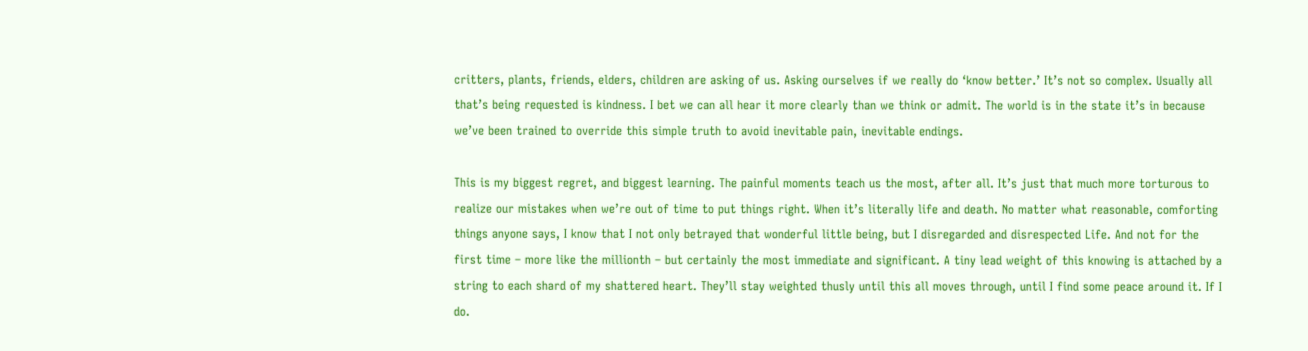critters, plants, friends, elders, children are asking of us. Asking ourselves if we really do ‘know better.’ It’s not so complex. Usually all that’s being requested is kindness. I bet we can all hear it more clearly than we think or admit. The world is in the state it’s in because we’ve been trained to override this simple truth to avoid inevitable pain, inevitable endings.

This is my biggest regret, and biggest learning. The painful moments teach us the most, after all. It’s just that much more torturous to realize our mistakes when we’re out of time to put things right. When it’s literally life and death. No matter what reasonable, comforting things anyone says, I know that I not only betrayed that wonderful little being, but I disregarded and disrespected Life. And not for the first time – more like the millionth – but certainly the most immediate and significant. A tiny lead weight of this knowing is attached by a string to each shard of my shattered heart. They’ll stay weighted thusly until this all moves through, until I find some peace around it. If I do.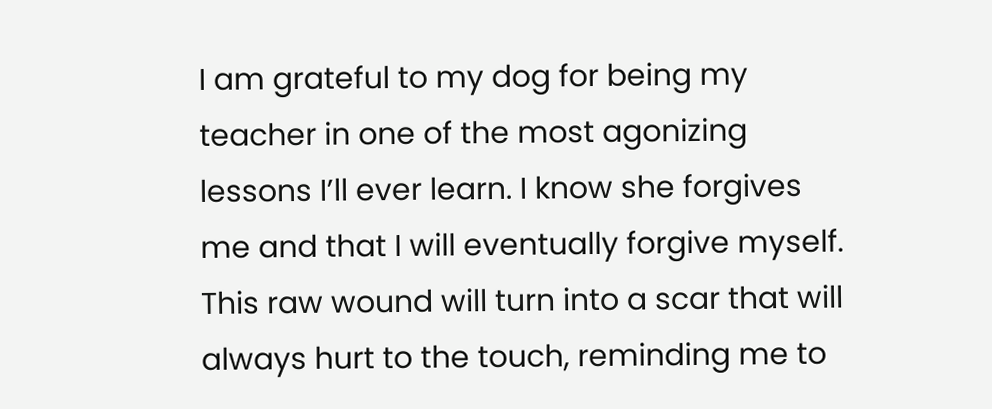I am grateful to my dog for being my teacher in one of the most agonizing lessons I’ll ever learn. I know she forgives me and that I will eventually forgive myself. This raw wound will turn into a scar that will always hurt to the touch, reminding me to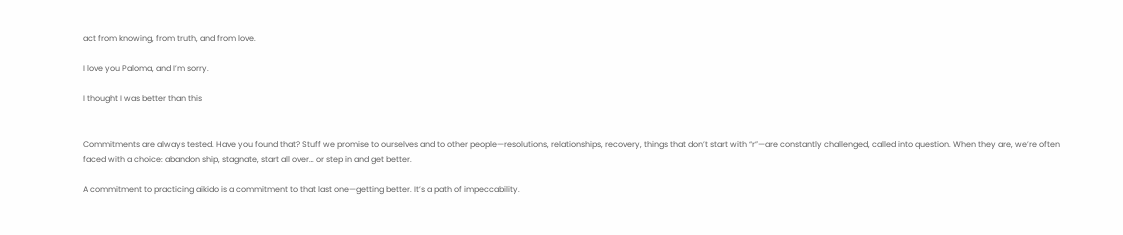act from knowing, from truth, and from love.

I love you Paloma, and I’m sorry.

I thought I was better than this


Commitments are always tested. Have you found that? Stuff we promise to ourselves and to other people—resolutions, relationships, recovery, things that don’t start with “r”—are constantly challenged, called into question. When they are, we’re often faced with a choice: abandon ship, stagnate, start all over… or step in and get better.

A commitment to practicing aikido is a commitment to that last one—getting better. It’s a path of impeccability.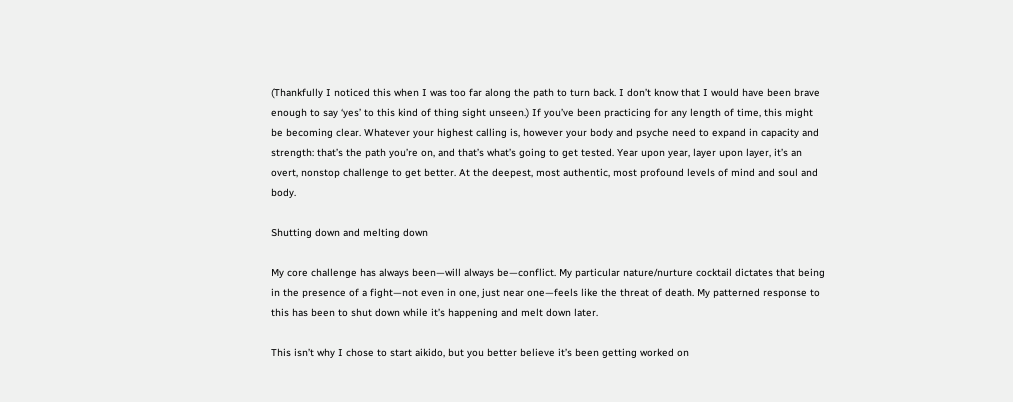(Thankfully I noticed this when I was too far along the path to turn back. I don’t know that I would have been brave enough to say ‘yes’ to this kind of thing sight unseen.) If you’ve been practicing for any length of time, this might be becoming clear. Whatever your highest calling is, however your body and psyche need to expand in capacity and strength: that’s the path you’re on, and that’s what’s going to get tested. Year upon year, layer upon layer, it’s an overt, nonstop challenge to get better. At the deepest, most authentic, most profound levels of mind and soul and body.

Shutting down and melting down

My core challenge has always been—will always be—conflict. My particular nature/nurture cocktail dictates that being in the presence of a fight—not even in one, just near one—feels like the threat of death. My patterned response to this has been to shut down while it’s happening and melt down later.

This isn’t why I chose to start aikido, but you better believe it’s been getting worked on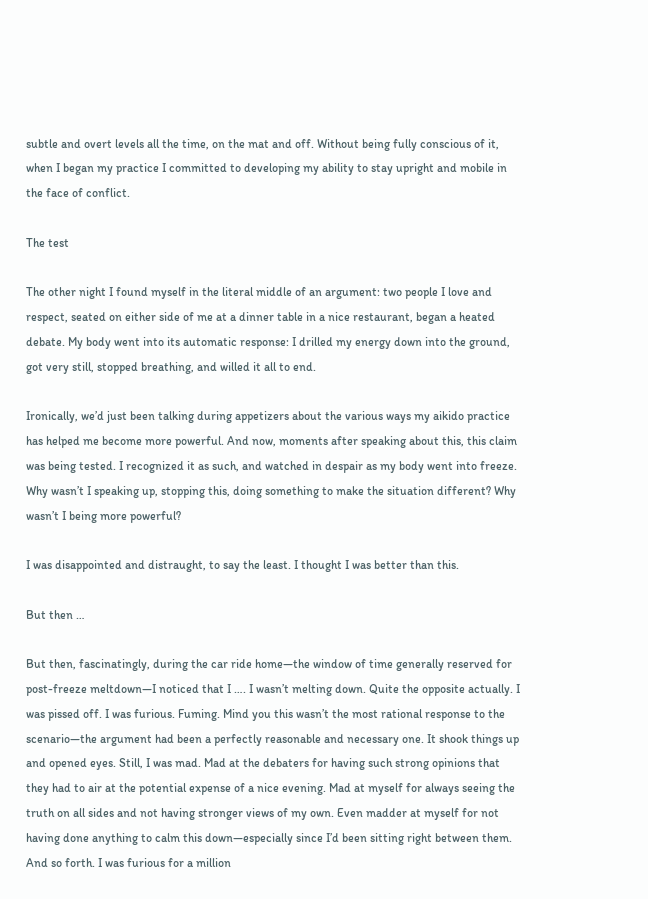subtle and overt levels all the time, on the mat and off. Without being fully conscious of it, when I began my practice I committed to developing my ability to stay upright and mobile in the face of conflict.

The test

The other night I found myself in the literal middle of an argument: two people I love and respect, seated on either side of me at a dinner table in a nice restaurant, began a heated debate. My body went into its automatic response: I drilled my energy down into the ground, got very still, stopped breathing, and willed it all to end.

Ironically, we’d just been talking during appetizers about the various ways my aikido practice has helped me become more powerful. And now, moments after speaking about this, this claim was being tested. I recognized it as such, and watched in despair as my body went into freeze. Why wasn’t I speaking up, stopping this, doing something to make the situation different? Why wasn’t I being more powerful?

I was disappointed and distraught, to say the least. I thought I was better than this.

But then …

But then, fascinatingly, during the car ride home—the window of time generally reserved for post-freeze meltdown—I noticed that I …. I wasn’t melting down. Quite the opposite actually. I was pissed off. I was furious. Fuming. Mind you this wasn’t the most rational response to the scenario—the argument had been a perfectly reasonable and necessary one. It shook things up and opened eyes. Still, I was mad. Mad at the debaters for having such strong opinions that they had to air at the potential expense of a nice evening. Mad at myself for always seeing the truth on all sides and not having stronger views of my own. Even madder at myself for not having done anything to calm this down—especially since I’d been sitting right between them. And so forth. I was furious for a million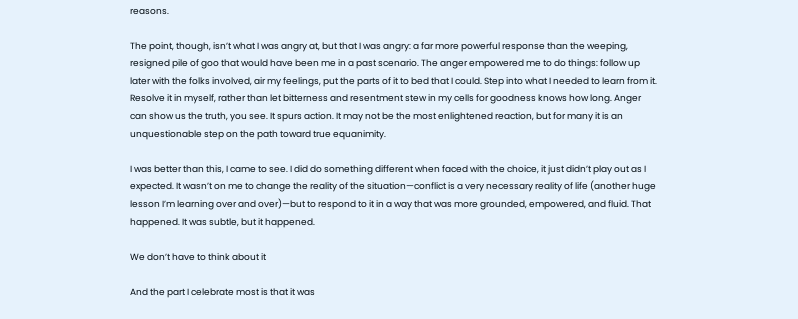reasons.

The point, though, isn’t what I was angry at, but that I was angry: a far more powerful response than the weeping, resigned pile of goo that would have been me in a past scenario. The anger empowered me to do things: follow up later with the folks involved, air my feelings, put the parts of it to bed that I could. Step into what I needed to learn from it. Resolve it in myself, rather than let bitterness and resentment stew in my cells for goodness knows how long. Anger can show us the truth, you see. It spurs action. It may not be the most enlightened reaction, but for many it is an unquestionable step on the path toward true equanimity.

I was better than this, I came to see. I did do something different when faced with the choice, it just didn’t play out as I expected. It wasn’t on me to change the reality of the situation—conflict is a very necessary reality of life (another huge lesson I’m learning over and over)—but to respond to it in a way that was more grounded, empowered, and fluid. That happened. It was subtle, but it happened.

We don’t have to think about it

And the part I celebrate most is that it was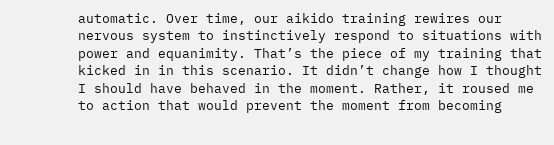automatic. Over time, our aikido training rewires our nervous system to instinctively respond to situations with power and equanimity. That’s the piece of my training that kicked in in this scenario. It didn’t change how I thought I should have behaved in the moment. Rather, it roused me to action that would prevent the moment from becoming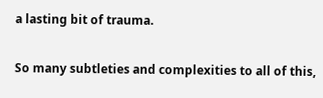a lasting bit of trauma.

So many subtleties and complexities to all of this,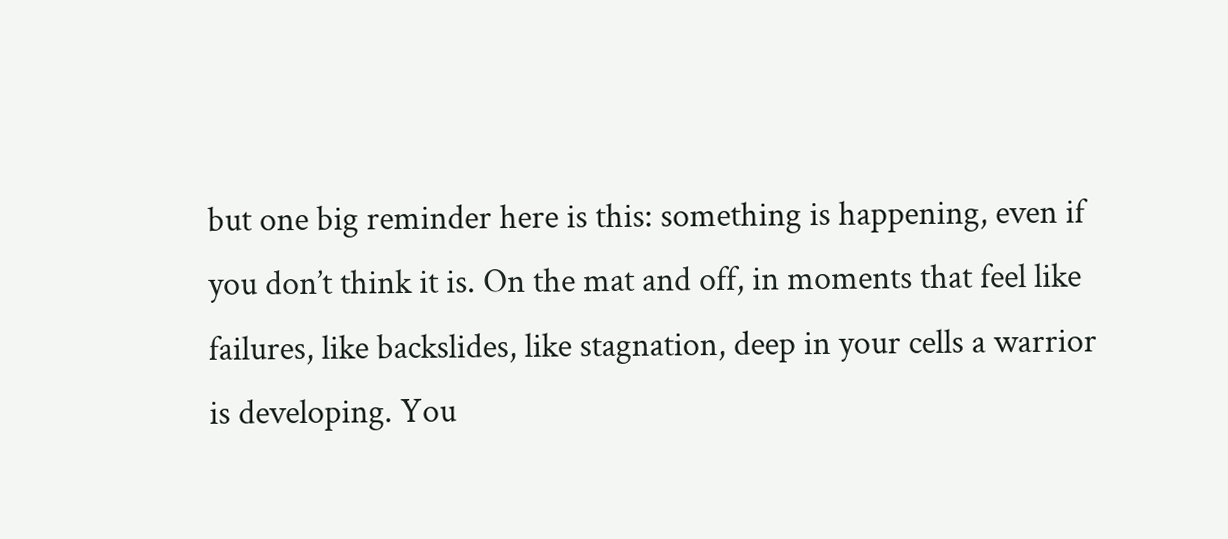but one big reminder here is this: something is happening, even if you don’t think it is. On the mat and off, in moments that feel like failures, like backslides, like stagnation, deep in your cells a warrior is developing. You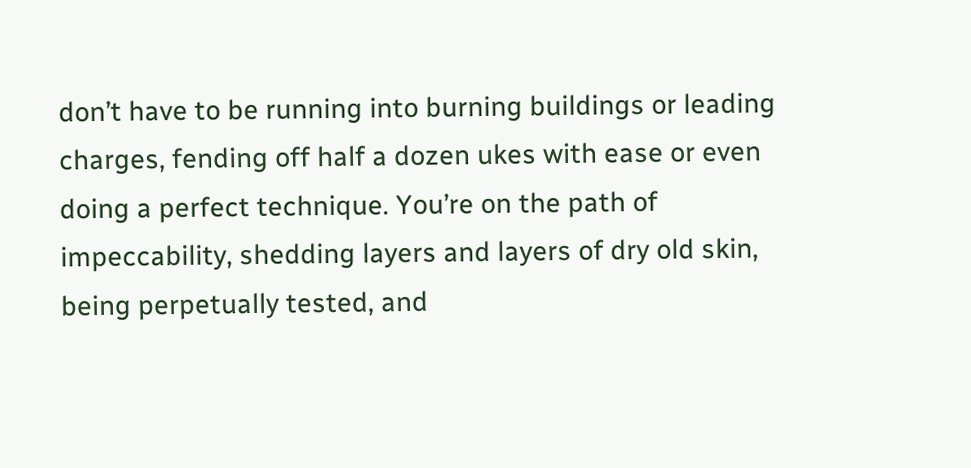don’t have to be running into burning buildings or leading charges, fending off half a dozen ukes with ease or even doing a perfect technique. You’re on the path of impeccability, shedding layers and layers of dry old skin, being perpetually tested, and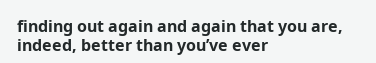finding out again and again that you are, indeed, better than you’ve ever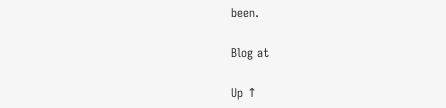been.

Blog at

Up ↑